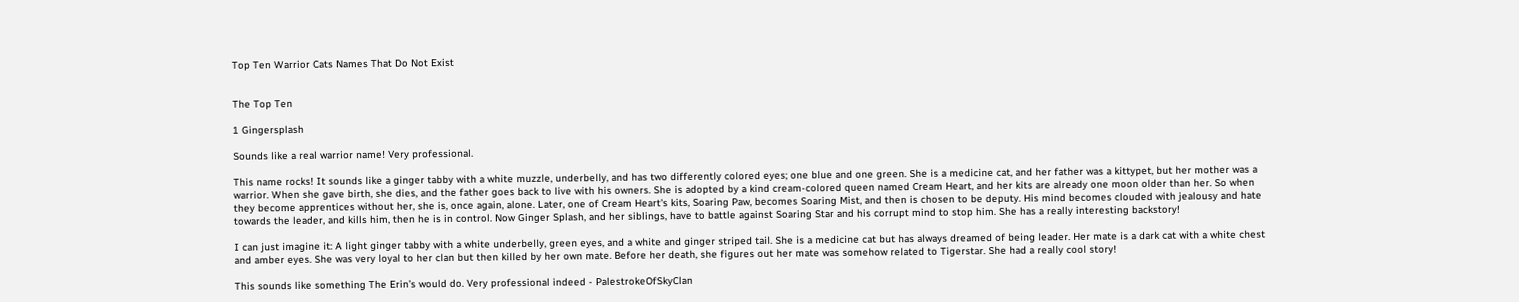Top Ten Warrior Cats Names That Do Not Exist


The Top Ten

1 Gingersplash

Sounds like a real warrior name! Very professional.

This name rocks! It sounds like a ginger tabby with a white muzzle, underbelly, and has two differently colored eyes; one blue and one green. She is a medicine cat, and her father was a kittypet, but her mother was a warrior. When she gave birth, she dies, and the father goes back to live with his owners. She is adopted by a kind cream-colored queen named Cream Heart, and her kits are already one moon older than her. So when they become apprentices without her, she is, once again, alone. Later, one of Cream Heart's kits, Soaring Paw, becomes Soaring Mist, and then is chosen to be deputy. His mind becomes clouded with jealousy and hate towards the leader, and kills him, then he is in control. Now Ginger Splash, and her siblings, have to battle against Soaring Star and his corrupt mind to stop him. She has a really interesting backstory!

I can just imagine it: A light ginger tabby with a white underbelly, green eyes, and a white and ginger striped tail. She is a medicine cat but has always dreamed of being leader. Her mate is a dark cat with a white chest and amber eyes. She was very loyal to her clan but then killed by her own mate. Before her death, she figures out her mate was somehow related to Tigerstar. She had a really cool story!

This sounds like something The Erin’s would do. Very professional indeed - PalestrokeOfSkyClan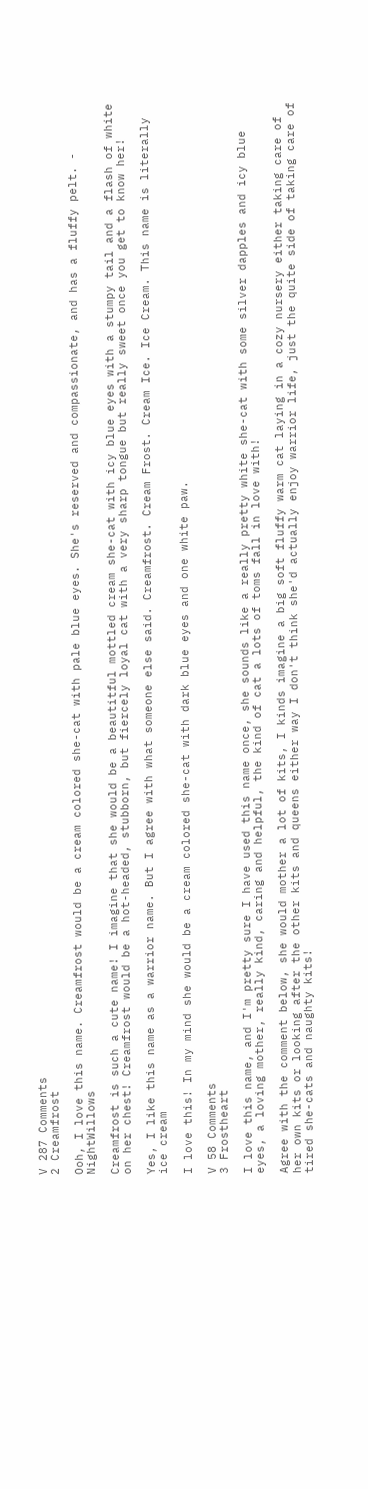V 287 Comments
2 Creamfrost

Ooh, I love this name. Creamfrost would be a cream colored she-cat with pale blue eyes. She's reserved and compassionate, and has a fluffy pelt. - NightWillows

Creamfrost is such a cute name! I imagine that she would be a beautitful mottled cream she-cat with icy blue eyes with a stumpy tail and a flash of white on her chest! Creamfrost would be a hot-headed, stubborn, but fiercely loyal cat with a very sharp tongue but really sweet once you get to know her!

Yes, I like this name as a warrior name. But I agree with what someone else said. Creamfrost. Cream Frost. Cream Ice. Ice Cream. This name is literally ice cream

I love this! In my mind she would be a cream colored she-cat with dark blue eyes and one white paw.

V 58 Comments
3 Frostheart

I love this name, and I'm pretty sure I have used this name once, she sounds like a really pretty white she-cat with some silver dapples and icy blue eyes, a loving mother, really kind, caring and helpful, the kind of cat a lots of toms fall in love with!

Agree with the comment below, she would mother a lot of kits, I kinds imagine a big soft fluffy warm cat laying in a cozy nursery either taking care of her own kits or looking after the other kits and queens either way I don't think she'd actually enjoy warrior life, just the quite side of taking care of tired she-cats and naughty kits!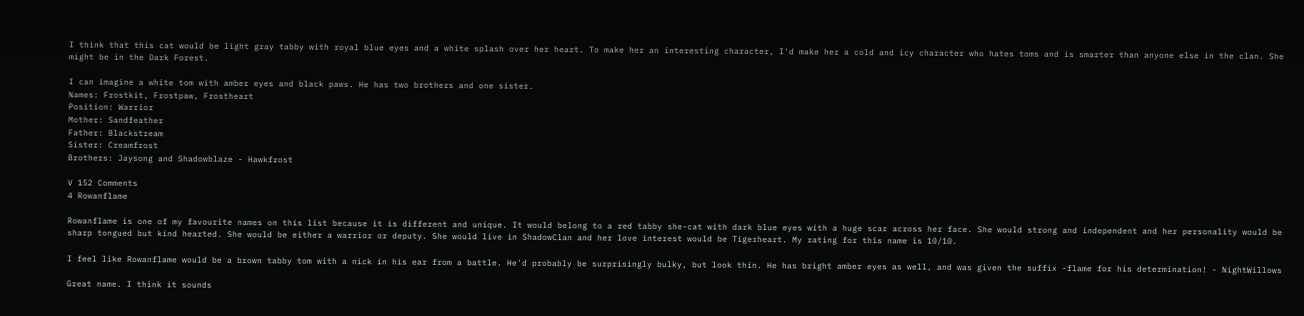I think that this cat would be light gray tabby with royal blue eyes and a white splash over her heart. To make her an interesting character, I'd make her a cold and icy character who hates toms and is smarter than anyone else in the clan. She might be in the Dark Forest.

I can imagine a white tom with amber eyes and black paws. He has two brothers and one sister.
Names: Frostkit, Frostpaw, Frostheart
Position: Warrior
Mother: Sandfeather
Father: Blackstream
Sister: Creamfrost
Brothers: Jaysong and Shadowblaze - Hawkfrost

V 152 Comments
4 Rowanflame

Rowanflame is one of my favourite names on this list because it is different and unique. It would belong to a red tabby she-cat with dark blue eyes with a huge scar across her face. She would strong and independent and her personality would be sharp tongued but kind hearted. She would be either a warrior or deputy. She would live in ShadowClan and her love interest would be Tigerheart. My rating for this name is 10/10.

I feel like Rowanflame would be a brown tabby tom with a nick in his ear from a battle. He'd probably be surprisingly bulky, but look thin. He has bright amber eyes as well, and was given the suffix -flame for his determination! - NightWillows

Great name. I think it sounds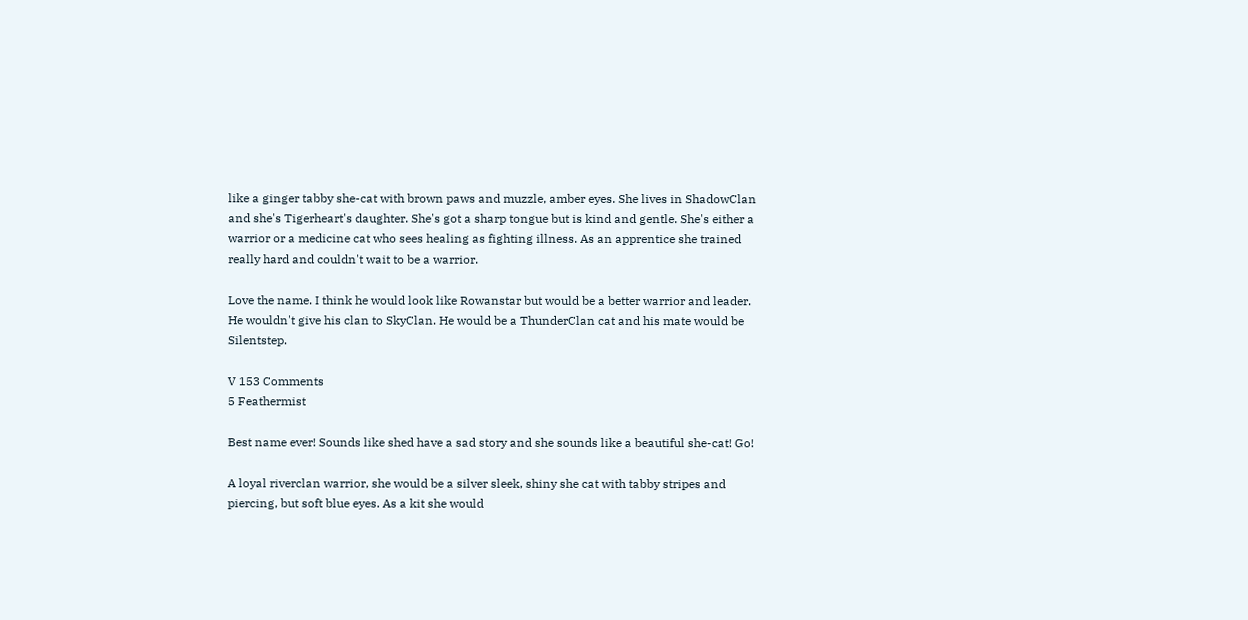like a ginger tabby she-cat with brown paws and muzzle, amber eyes. She lives in ShadowClan and she's Tigerheart's daughter. She's got a sharp tongue but is kind and gentle. She's either a warrior or a medicine cat who sees healing as fighting illness. As an apprentice she trained really hard and couldn't wait to be a warrior.

Love the name. I think he would look like Rowanstar but would be a better warrior and leader. He wouldn't give his clan to SkyClan. He would be a ThunderClan cat and his mate would be Silentstep.

V 153 Comments
5 Feathermist

Best name ever! Sounds like shed have a sad story and she sounds like a beautiful she-cat! Go!

A loyal riverclan warrior, she would be a silver sleek, shiny she cat with tabby stripes and piercing, but soft blue eyes. As a kit she would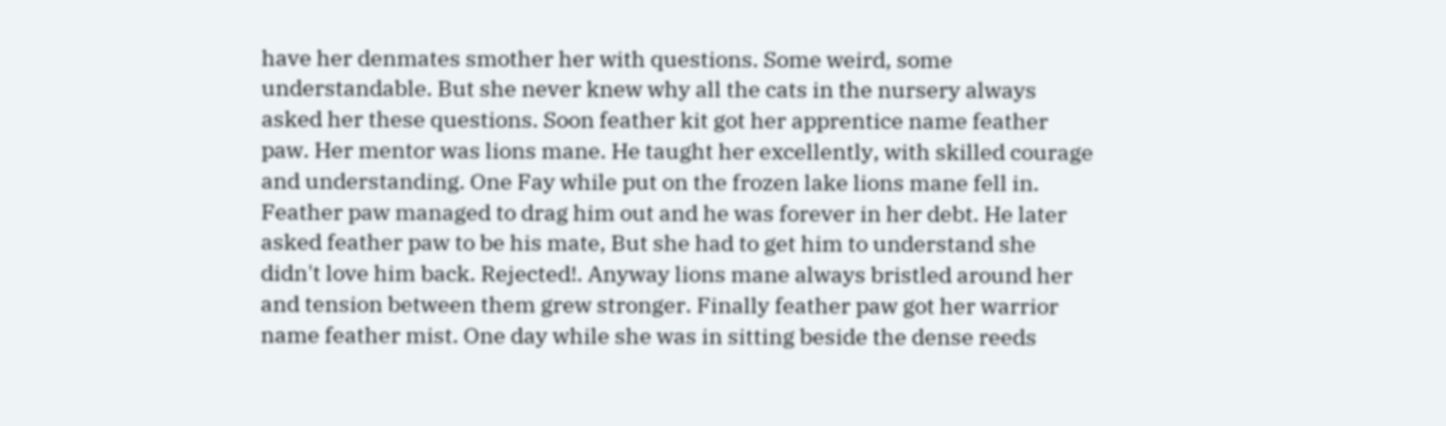have her denmates smother her with questions. Some weird, some understandable. But she never knew why all the cats in the nursery always asked her these questions. Soon feather kit got her apprentice name feather paw. Her mentor was lions mane. He taught her excellently, with skilled courage and understanding. One Fay while put on the frozen lake lions mane fell in. Feather paw managed to drag him out and he was forever in her debt. He later asked feather paw to be his mate, But she had to get him to understand she didn't love him back. Rejected!. Anyway lions mane always bristled around her and tension between them grew stronger. Finally feather paw got her warrior name feather mist. One day while she was in sitting beside the dense reeds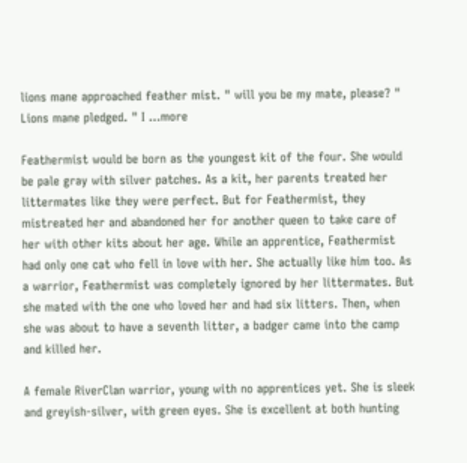lions mane approached feather mist. " will you be my mate, please? " Lions mane pledged. " I ...more

Feathermist would be born as the youngest kit of the four. She would be pale gray with silver patches. As a kit, her parents treated her littermates like they were perfect. But for Feathermist, they mistreated her and abandoned her for another queen to take care of her with other kits about her age. While an apprentice, Feathermist had only one cat who fell in love with her. She actually like him too. As a warrior, Feathermist was completely ignored by her littermates. But she mated with the one who loved her and had six litters. Then, when she was about to have a seventh litter, a badger came into the camp and killed her.

A female RiverClan warrior, young with no apprentices yet. She is sleek and greyish-silver, with green eyes. She is excellent at both hunting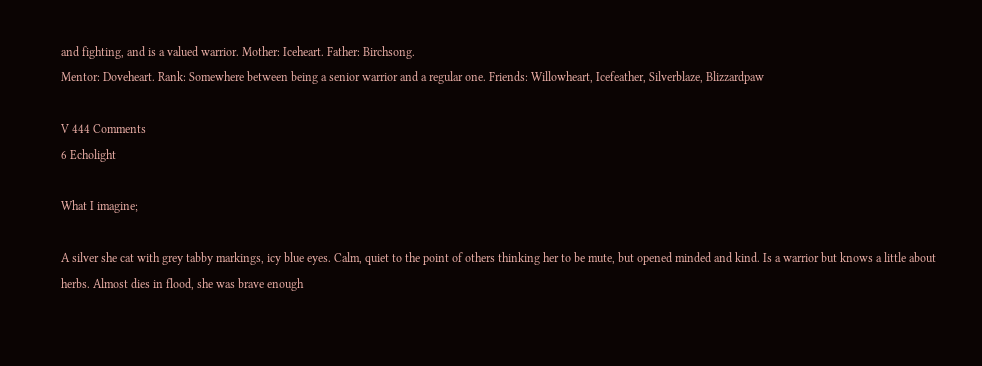and fighting, and is a valued warrior. Mother: Iceheart. Father: Birchsong.
Mentor: Doveheart. Rank: Somewhere between being a senior warrior and a regular one. Friends: Willowheart, Icefeather, Silverblaze, Blizzardpaw

V 444 Comments
6 Echolight

What I imagine;

A silver she cat with grey tabby markings, icy blue eyes. Calm, quiet to the point of others thinking her to be mute, but opened minded and kind. Is a warrior but knows a little about herbs. Almost dies in flood, she was brave enough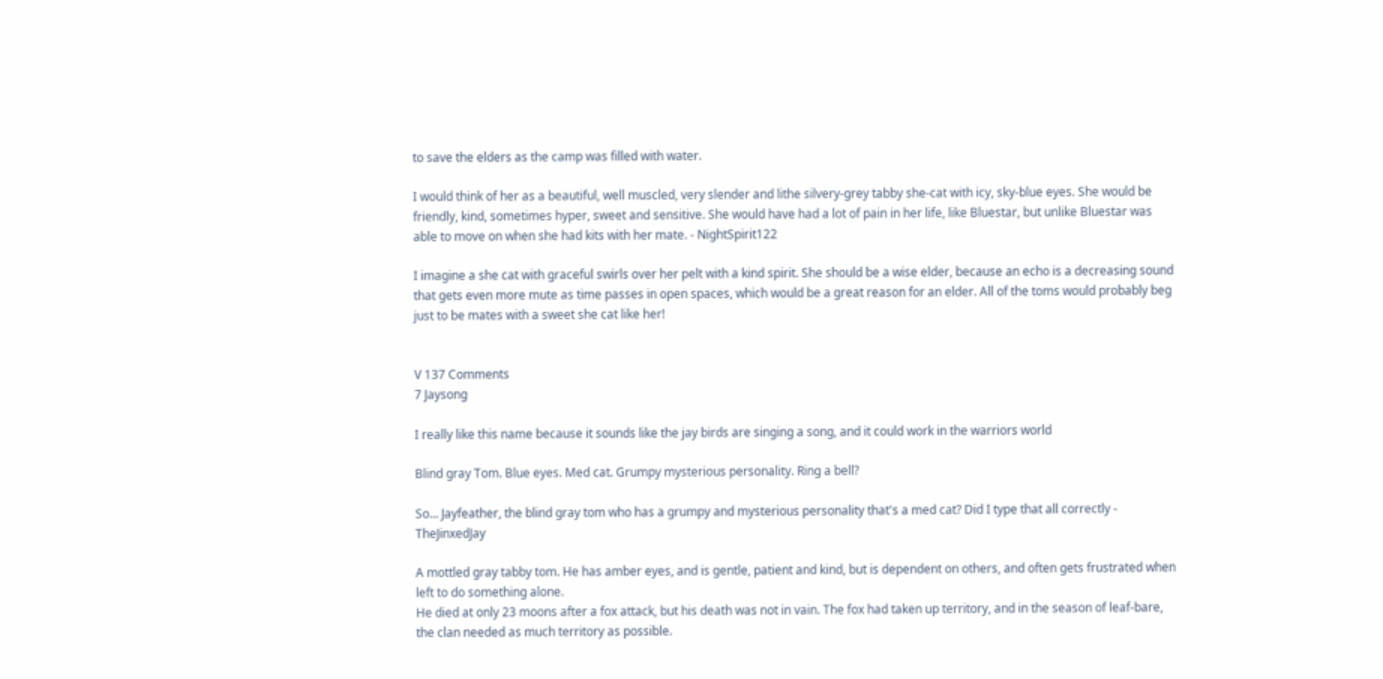to save the elders as the camp was filled with water.

I would think of her as a beautiful, well muscled, very slender and lithe silvery-grey tabby she-cat with icy, sky-blue eyes. She would be friendly, kind, sometimes hyper, sweet and sensitive. She would have had a lot of pain in her life, like Bluestar, but unlike Bluestar was able to move on when she had kits with her mate. - NightSpirit122

I imagine a she cat with graceful swirls over her pelt with a kind spirit. She should be a wise elder, because an echo is a decreasing sound that gets even more mute as time passes in open spaces, which would be a great reason for an elder. All of the toms would probably beg just to be mates with a sweet she cat like her!


V 137 Comments
7 Jaysong

I really like this name because it sounds like the jay birds are singing a song, and it could work in the warriors world

Blind gray Tom. Blue eyes. Med cat. Grumpy mysterious personality. Ring a bell?

So... Jayfeather, the blind gray tom who has a grumpy and mysterious personality that's a med cat? Did I type that all correctly - TheJinxedJay

A mottled gray tabby tom. He has amber eyes, and is gentle, patient and kind, but is dependent on others, and often gets frustrated when left to do something alone.
He died at only 23 moons after a fox attack, but his death was not in vain. The fox had taken up territory, and in the season of leaf-bare, the clan needed as much territory as possible.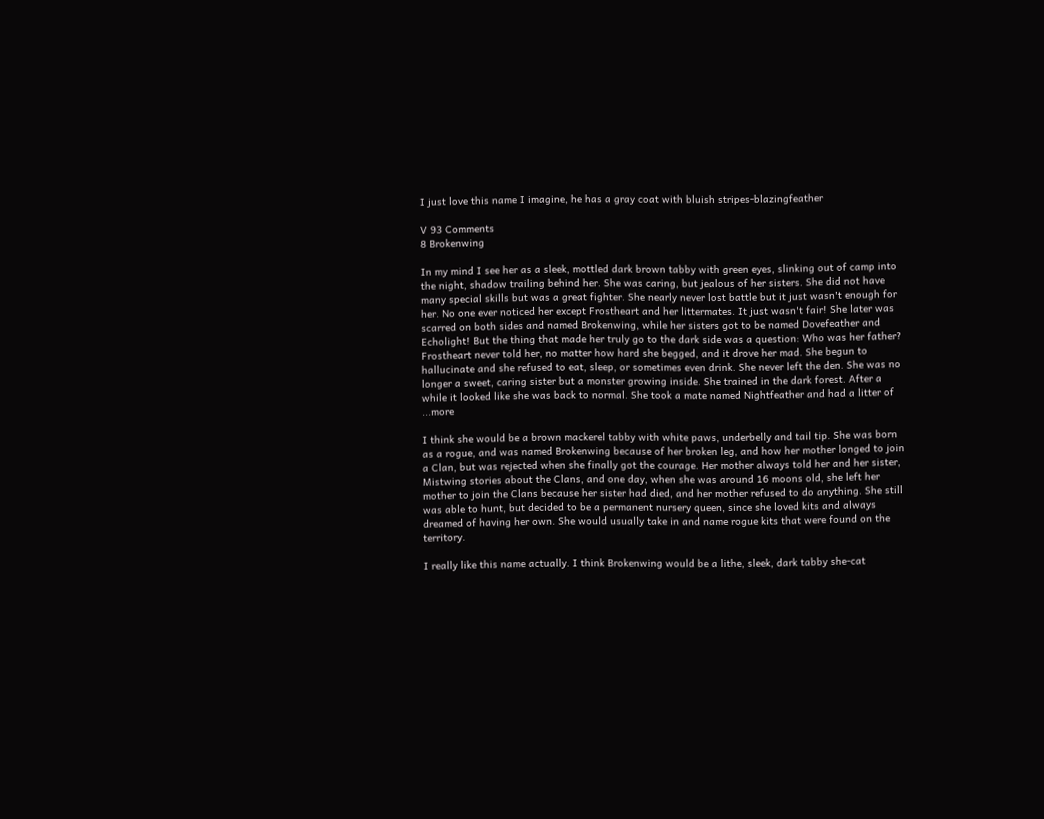I just love this name I imagine, he has a gray coat with bluish stripes-blazingfeather

V 93 Comments
8 Brokenwing

In my mind I see her as a sleek, mottled dark brown tabby with green eyes, slinking out of camp into the night, shadow trailing behind her. She was caring, but jealous of her sisters. She did not have many special skills but was a great fighter. She nearly never lost battle but it just wasn't enough for her. No one ever noticed her except Frostheart and her littermates. It just wasn't fair! She later was scarred on both sides and named Brokenwing, while her sisters got to be named Dovefeather and Echolight! But the thing that made her truly go to the dark side was a question: Who was her father? Frostheart never told her, no matter how hard she begged, and it drove her mad. She begun to hallucinate and she refused to eat, sleep, or sometimes even drink. She never left the den. She was no longer a sweet, caring sister but a monster growing inside. She trained in the dark forest. After a while it looked like she was back to normal. She took a mate named Nightfeather and had a litter of ...more

I think she would be a brown mackerel tabby with white paws, underbelly and tail tip. She was born as a rogue, and was named Brokenwing because of her broken leg, and how her mother longed to join a Clan, but was rejected when she finally got the courage. Her mother always told her and her sister, Mistwing stories about the Clans, and one day, when she was around 16 moons old, she left her mother to join the Clans because her sister had died, and her mother refused to do anything. She still was able to hunt, but decided to be a permanent nursery queen, since she loved kits and always dreamed of having her own. She would usually take in and name rogue kits that were found on the territory.

I really like this name actually. I think Brokenwing would be a lithe, sleek, dark tabby she-cat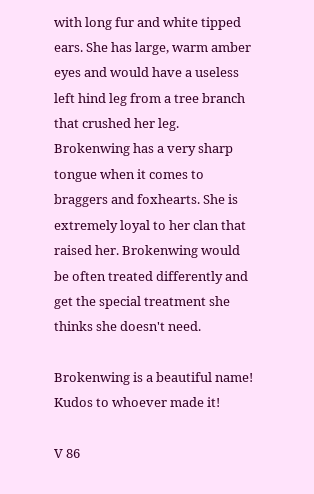with long fur and white tipped ears. She has large, warm amber eyes and would have a useless left hind leg from a tree branch that crushed her leg. Brokenwing has a very sharp tongue when it comes to braggers and foxhearts. She is extremely loyal to her clan that raised her. Brokenwing would be often treated differently and get the special treatment she thinks she doesn't need.

Brokenwing is a beautiful name! Kudos to whoever made it!

V 86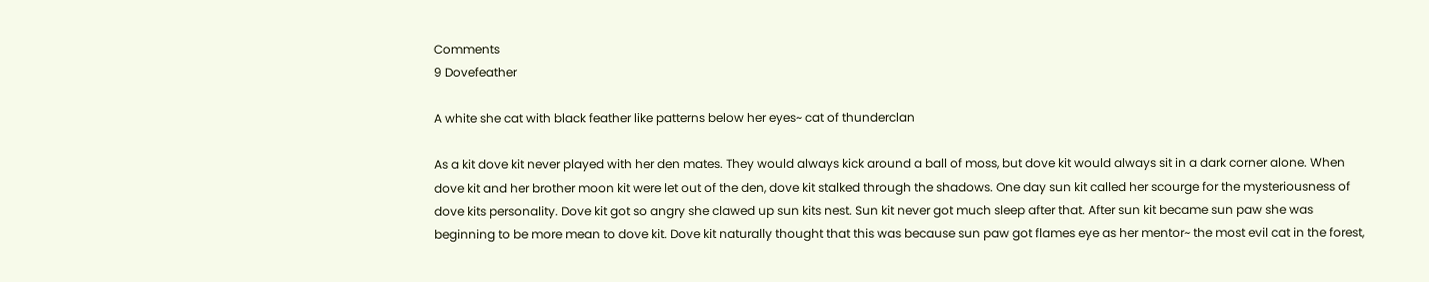Comments
9 Dovefeather

A white she cat with black feather like patterns below her eyes~ cat of thunderclan

As a kit dove kit never played with her den mates. They would always kick around a ball of moss, but dove kit would always sit in a dark corner alone. When dove kit and her brother moon kit were let out of the den, dove kit stalked through the shadows. One day sun kit called her scourge for the mysteriousness of dove kits personality. Dove kit got so angry she clawed up sun kits nest. Sun kit never got much sleep after that. After sun kit became sun paw she was beginning to be more mean to dove kit. Dove kit naturally thought that this was because sun paw got flames eye as her mentor~ the most evil cat in the forest,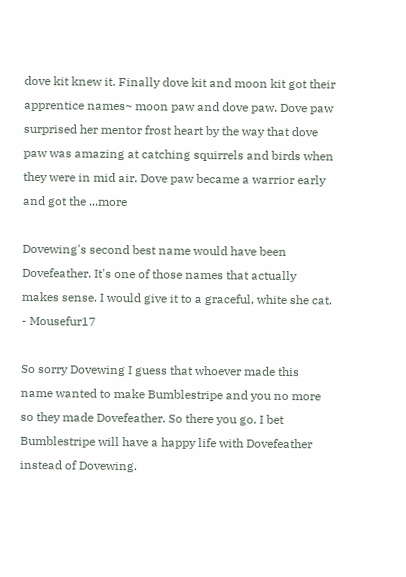dove kit knew it. Finally dove kit and moon kit got their apprentice names~ moon paw and dove paw. Dove paw surprised her mentor frost heart by the way that dove paw was amazing at catching squirrels and birds when they were in mid air. Dove paw became a warrior early and got the ...more

Dovewing's second best name would have been Dovefeather. It's one of those names that actually makes sense. I would give it to a graceful, white she cat. - Mousefur17

So sorry Dovewing I guess that whoever made this name wanted to make Bumblestripe and you no more so they made Dovefeather. So there you go. I bet Bumblestripe will have a happy life with Dovefeather instead of Dovewing.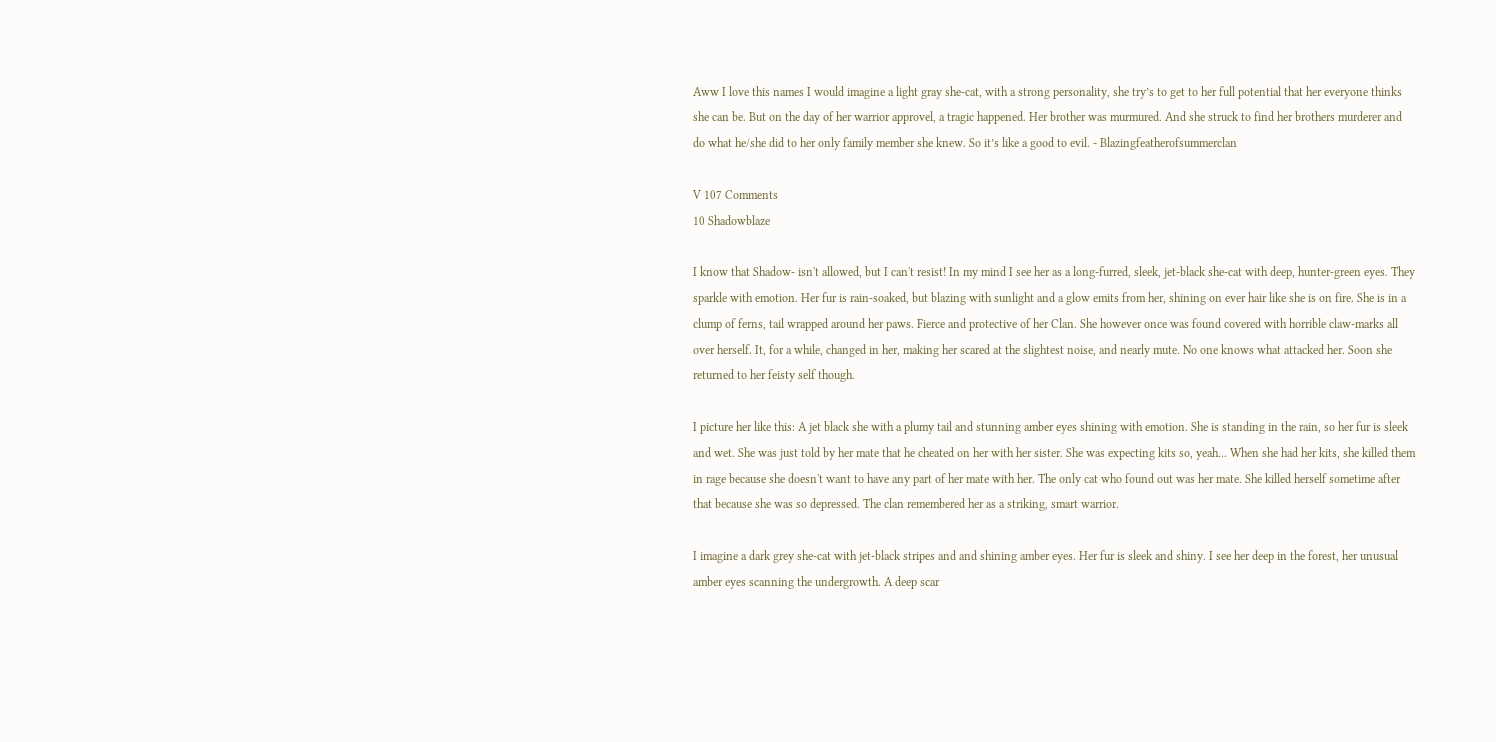Aww I love this names I would imagine a light gray she-cat, with a strong personality, she try’s to get to her full potential that her everyone thinks she can be. But on the day of her warrior approvel, a tragic happened. Her brother was murmured. And she struck to find her brothers murderer and do what he/she did to her only family member she knew. So it’s like a good to evil. - Blazingfeatherofsummerclan

V 107 Comments
10 Shadowblaze

I know that Shadow- isn't allowed, but I can't resist! In my mind I see her as a long-furred, sleek, jet-black she-cat with deep, hunter-green eyes. They sparkle with emotion. Her fur is rain-soaked, but blazing with sunlight and a glow emits from her, shining on ever hair like she is on fire. She is in a clump of ferns, tail wrapped around her paws. Fierce and protective of her Clan. She however once was found covered with horrible claw-marks all over herself. It, for a while, changed in her, making her scared at the slightest noise, and nearly mute. No one knows what attacked her. Soon she returned to her feisty self though.

I picture her like this: A jet black she with a plumy tail and stunning amber eyes shining with emotion. She is standing in the rain, so her fur is sleek and wet. She was just told by her mate that he cheated on her with her sister. She was expecting kits so, yeah... When she had her kits, she killed them in rage because she doesn't want to have any part of her mate with her. The only cat who found out was her mate. She killed herself sometime after that because she was so depressed. The clan remembered her as a striking, smart warrior.

I imagine a dark grey she-cat with jet-black stripes and and shining amber eyes. Her fur is sleek and shiny. I see her deep in the forest, her unusual amber eyes scanning the undergrowth. A deep scar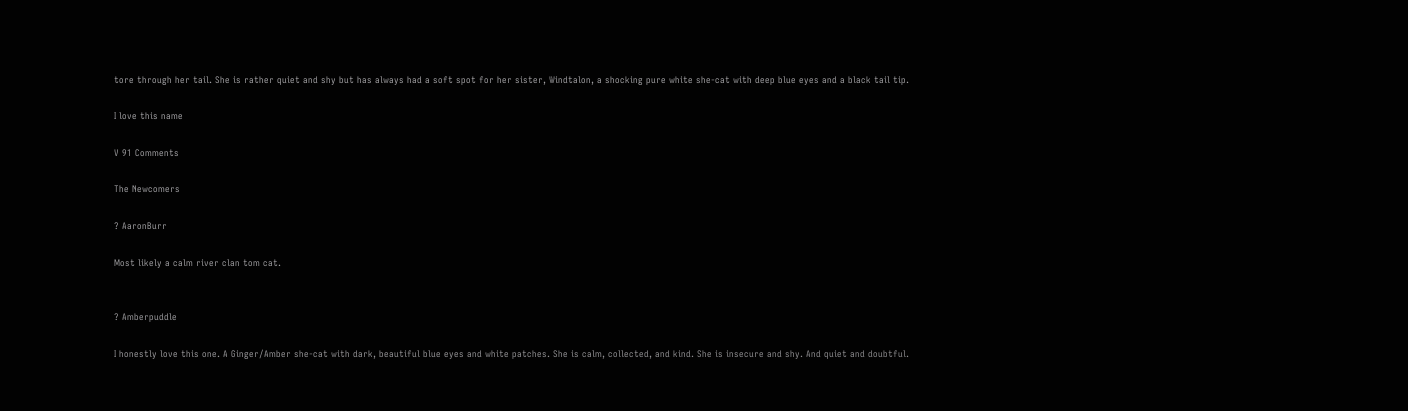tore through her tail. She is rather quiet and shy but has always had a soft spot for her sister, Windtalon, a shocking pure white she-cat with deep blue eyes and a black tail tip.

I love this name

V 91 Comments

The Newcomers

? AaronBurr

Most likely a calm river clan tom cat.


? Amberpuddle

I honestly love this one. A Ginger/Amber she-cat with dark, beautiful blue eyes and white patches. She is calm, collected, and kind. She is insecure and shy. And quiet and doubtful.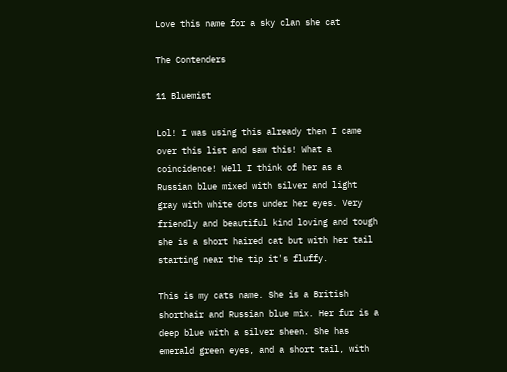Love this name for a sky clan she cat

The Contenders

11 Bluemist

Lol! I was using this already then I came over this list and saw this! What a coincidence! Well I think of her as a Russian blue mixed with silver and light gray with white dots under her eyes. Very friendly and beautiful kind loving and tough she is a short haired cat but with her tail starting near the tip it's fluffy.

This is my cats name. She is a British shorthair and Russian blue mix. Her fur is a deep blue with a silver sheen. She has emerald green eyes, and a short tail, with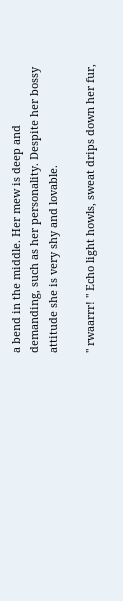a bend in the middle. Her mew is deep and demanding, such as her personality. Despite her bossy attitude she is very shy and lovable.

" rwaarrr! " Echo light howls, sweat drips down her fur,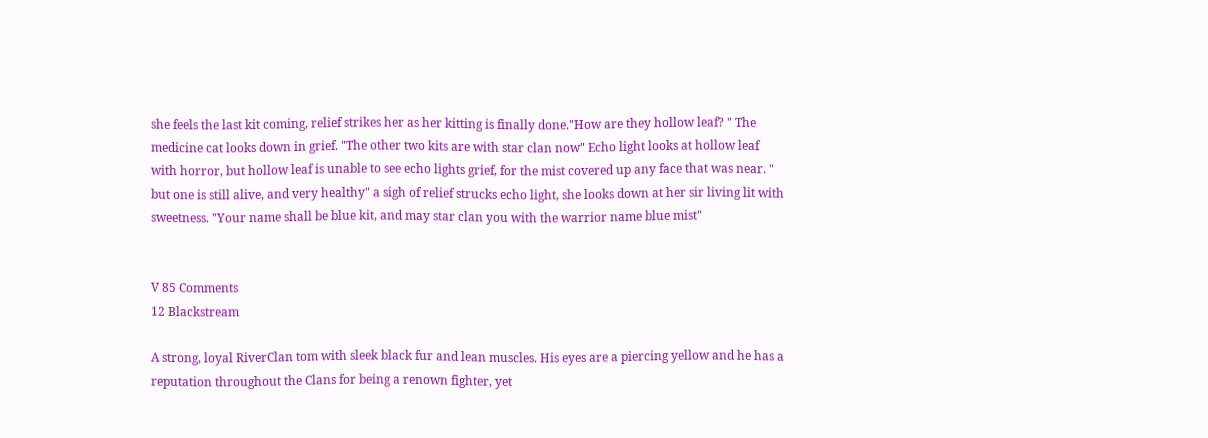she feels the last kit coming, relief strikes her as her kitting is finally done."How are they hollow leaf? " The medicine cat looks down in grief. "The other two kits are with star clan now" Echo light looks at hollow leaf with horror, but hollow leaf is unable to see echo lights grief, for the mist covered up any face that was near. " but one is still alive, and very healthy" a sigh of relief strucks echo light, she looks down at her sir living lit with sweetness. "Your name shall be blue kit, and may star clan you with the warrior name blue mist"


V 85 Comments
12 Blackstream

A strong, loyal RiverClan tom with sleek black fur and lean muscles. His eyes are a piercing yellow and he has a reputation throughout the Clans for being a renown fighter, yet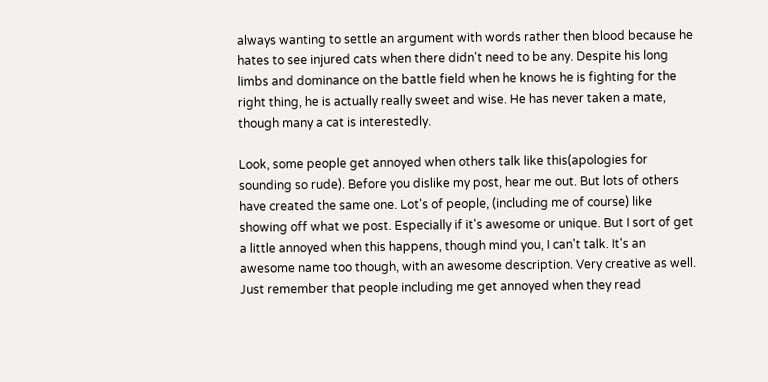always wanting to settle an argument with words rather then blood because he hates to see injured cats when there didn't need to be any. Despite his long limbs and dominance on the battle field when he knows he is fighting for the right thing, he is actually really sweet and wise. He has never taken a mate, though many a cat is interestedly.

Look, some people get annoyed when others talk like this(apologies for sounding so rude). Before you dislike my post, hear me out. But lots of others have created the same one. Lot's of people, (including me of course) like showing off what we post. Especially if it's awesome or unique. But I sort of get a little annoyed when this happens, though mind you, I can't talk. It's an awesome name too though, with an awesome description. Very creative as well. Just remember that people including me get annoyed when they read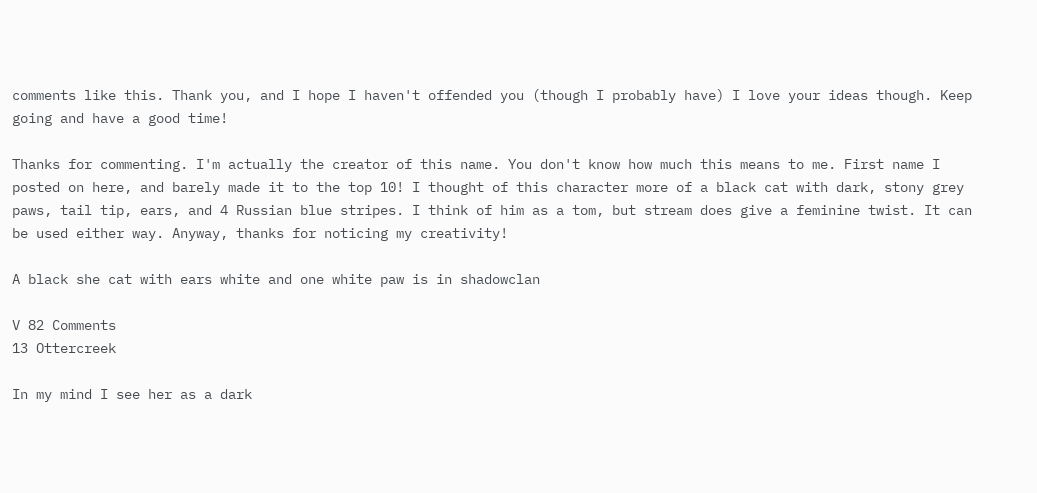comments like this. Thank you, and I hope I haven't offended you (though I probably have) I love your ideas though. Keep going and have a good time!

Thanks for commenting. I'm actually the creator of this name. You don't know how much this means to me. First name I posted on here, and barely made it to the top 10! I thought of this character more of a black cat with dark, stony grey paws, tail tip, ears, and 4 Russian blue stripes. I think of him as a tom, but stream does give a feminine twist. It can be used either way. Anyway, thanks for noticing my creativity!

A black she cat with ears white and one white paw is in shadowclan

V 82 Comments
13 Ottercreek

In my mind I see her as a dark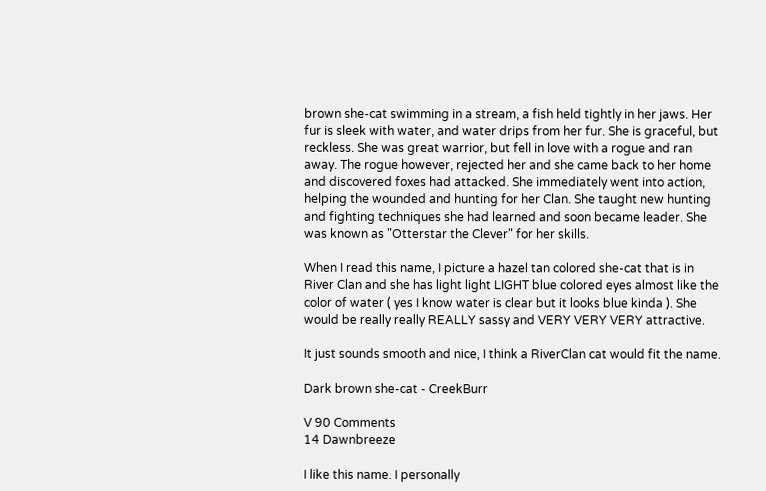brown she-cat swimming in a stream, a fish held tightly in her jaws. Her fur is sleek with water, and water drips from her fur. She is graceful, but reckless. She was great warrior, but fell in love with a rogue and ran away. The rogue however, rejected her and she came back to her home and discovered foxes had attacked. She immediately went into action, helping the wounded and hunting for her Clan. She taught new hunting and fighting techniques she had learned and soon became leader. She was known as "Otterstar the Clever" for her skills.

When I read this name, I picture a hazel tan colored she-cat that is in River Clan and she has light light LIGHT blue colored eyes almost like the color of water ( yes I know water is clear but it looks blue kinda ). She would be really really REALLY sassy and VERY VERY VERY attractive.

It just sounds smooth and nice, I think a RiverClan cat would fit the name.

Dark brown she-cat - CreekBurr

V 90 Comments
14 Dawnbreeze

I like this name. I personally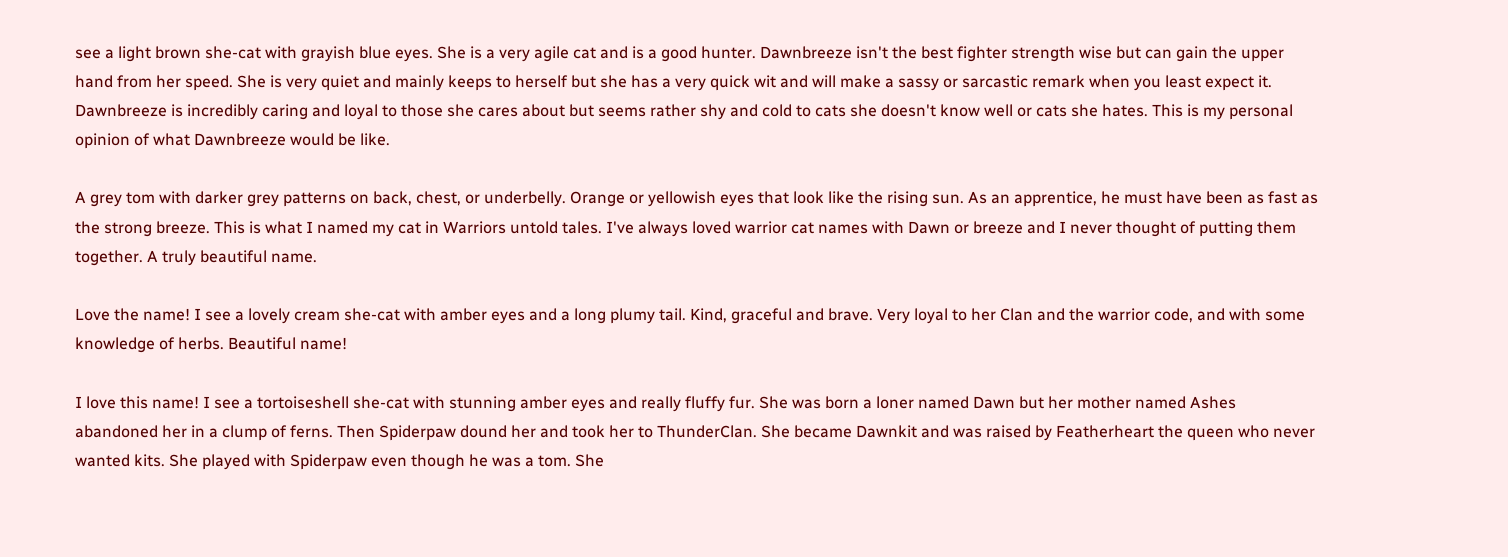see a light brown she-cat with grayish blue eyes. She is a very agile cat and is a good hunter. Dawnbreeze isn't the best fighter strength wise but can gain the upper hand from her speed. She is very quiet and mainly keeps to herself but she has a very quick wit and will make a sassy or sarcastic remark when you least expect it. Dawnbreeze is incredibly caring and loyal to those she cares about but seems rather shy and cold to cats she doesn't know well or cats she hates. This is my personal opinion of what Dawnbreeze would be like.

A grey tom with darker grey patterns on back, chest, or underbelly. Orange or yellowish eyes that look like the rising sun. As an apprentice, he must have been as fast as the strong breeze. This is what I named my cat in Warriors untold tales. I've always loved warrior cat names with Dawn or breeze and I never thought of putting them together. A truly beautiful name.

Love the name! I see a lovely cream she-cat with amber eyes and a long plumy tail. Kind, graceful and brave. Very loyal to her Clan and the warrior code, and with some knowledge of herbs. Beautiful name!

I love this name! I see a tortoiseshell she-cat with stunning amber eyes and really fluffy fur. She was born a loner named Dawn but her mother named Ashes abandoned her in a clump of ferns. Then Spiderpaw dound her and took her to ThunderClan. She became Dawnkit and was raised by Featherheart the queen who never wanted kits. She played with Spiderpaw even though he was a tom. She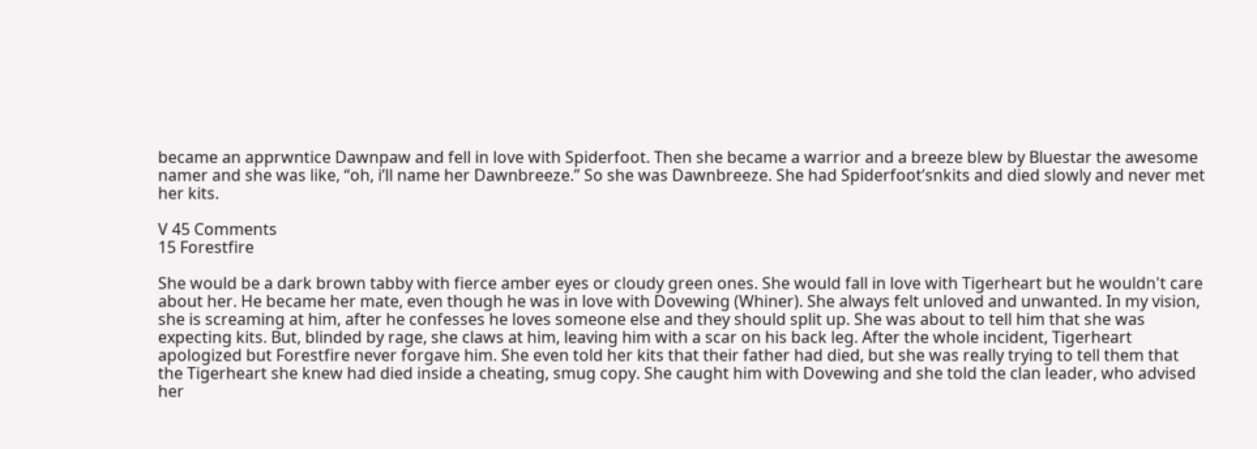became an apprwntice Dawnpaw and fell in love with Spiderfoot. Then she became a warrior and a breeze blew by Bluestar the awesome namer and she was like, “oh, i’ll name her Dawnbreeze.” So she was Dawnbreeze. She had Spiderfoot’snkits and died slowly and never met her kits.

V 45 Comments
15 Forestfire

She would be a dark brown tabby with fierce amber eyes or cloudy green ones. She would fall in love with Tigerheart but he wouldn't care about her. He became her mate, even though he was in love with Dovewing (Whiner). She always felt unloved and unwanted. In my vision, she is screaming at him, after he confesses he loves someone else and they should split up. She was about to tell him that she was expecting kits. But, blinded by rage, she claws at him, leaving him with a scar on his back leg. After the whole incident, Tigerheart apologized but Forestfire never forgave him. She even told her kits that their father had died, but she was really trying to tell them that the Tigerheart she knew had died inside a cheating, smug copy. She caught him with Dovewing and she told the clan leader, who advised her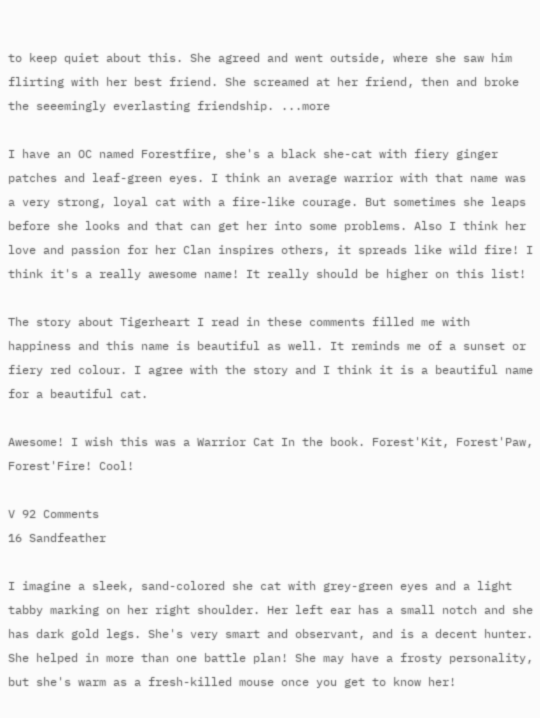to keep quiet about this. She agreed and went outside, where she saw him flirting with her best friend. She screamed at her friend, then and broke the seeemingly everlasting friendship. ...more

I have an OC named Forestfire, she's a black she-cat with fiery ginger patches and leaf-green eyes. I think an average warrior with that name was a very strong, loyal cat with a fire-like courage. But sometimes she leaps before she looks and that can get her into some problems. Also I think her love and passion for her Clan inspires others, it spreads like wild fire! I think it's a really awesome name! It really should be higher on this list!

The story about Tigerheart I read in these comments filled me with happiness and this name is beautiful as well. It reminds me of a sunset or fiery red colour. I agree with the story and I think it is a beautiful name for a beautiful cat.

Awesome! I wish this was a Warrior Cat In the book. Forest'Kit, Forest'Paw, Forest'Fire! Cool!

V 92 Comments
16 Sandfeather

I imagine a sleek, sand-colored she cat with grey-green eyes and a light tabby marking on her right shoulder. Her left ear has a small notch and she has dark gold legs. She's very smart and observant, and is a decent hunter. She helped in more than one battle plan! She may have a frosty personality, but she's warm as a fresh-killed mouse once you get to know her!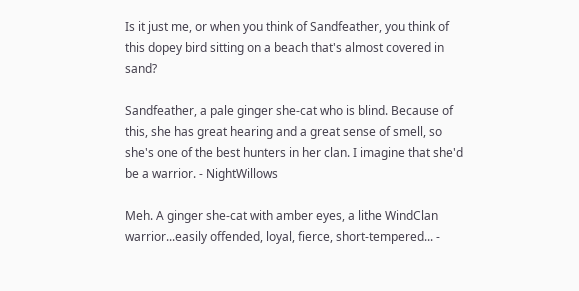Is it just me, or when you think of Sandfeather, you think of this dopey bird sitting on a beach that's almost covered in sand?

Sandfeather, a pale ginger she-cat who is blind. Because of this, she has great hearing and a great sense of smell, so she's one of the best hunters in her clan. I imagine that she'd be a warrior. - NightWillows

Meh. A ginger she-cat with amber eyes, a lithe WindClan warrior...easily offended, loyal, fierce, short-tempered... -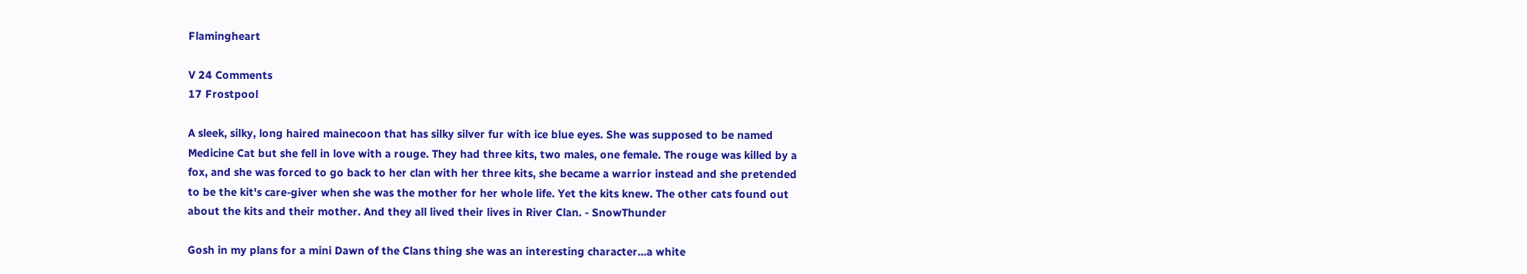Flamingheart

V 24 Comments
17 Frostpool

A sleek, silky, long haired mainecoon that has silky silver fur with ice blue eyes. She was supposed to be named Medicine Cat but she fell in love with a rouge. They had three kits, two males, one female. The rouge was killed by a fox, and she was forced to go back to her clan with her three kits, she became a warrior instead and she pretended to be the kit's care-giver when she was the mother for her whole life. Yet the kits knew. The other cats found out about the kits and their mother. And they all lived their lives in River Clan. - SnowThunder

Gosh in my plans for a mini Dawn of the Clans thing she was an interesting character...a white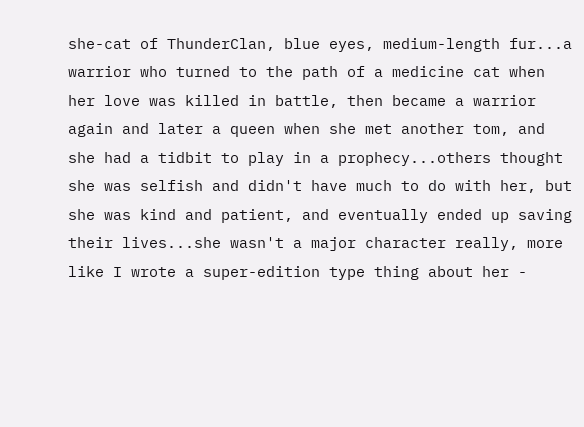she-cat of ThunderClan, blue eyes, medium-length fur...a warrior who turned to the path of a medicine cat when her love was killed in battle, then became a warrior again and later a queen when she met another tom, and she had a tidbit to play in a prophecy...others thought she was selfish and didn't have much to do with her, but she was kind and patient, and eventually ended up saving their lives...she wasn't a major character really, more like I wrote a super-edition type thing about her -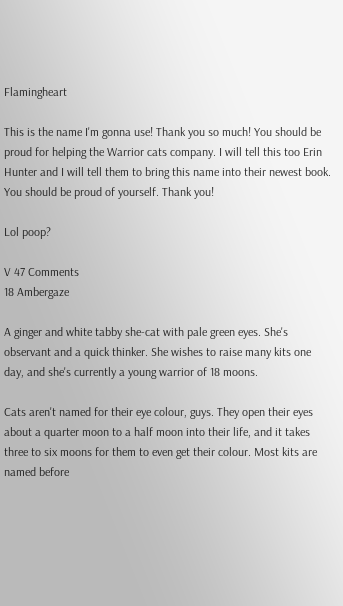Flamingheart

This is the name I'm gonna use! Thank you so much! You should be proud for helping the Warrior cats company. I will tell this too Erin Hunter and I will tell them to bring this name into their newest book. You should be proud of yourself. Thank you!

Lol poop?

V 47 Comments
18 Ambergaze

A ginger and white tabby she-cat with pale green eyes. She's observant and a quick thinker. She wishes to raise many kits one day, and she's currently a young warrior of 18 moons.

Cats aren't named for their eye colour, guys. They open their eyes about a quarter moon to a half moon into their life, and it takes three to six moons for them to even get their colour. Most kits are named before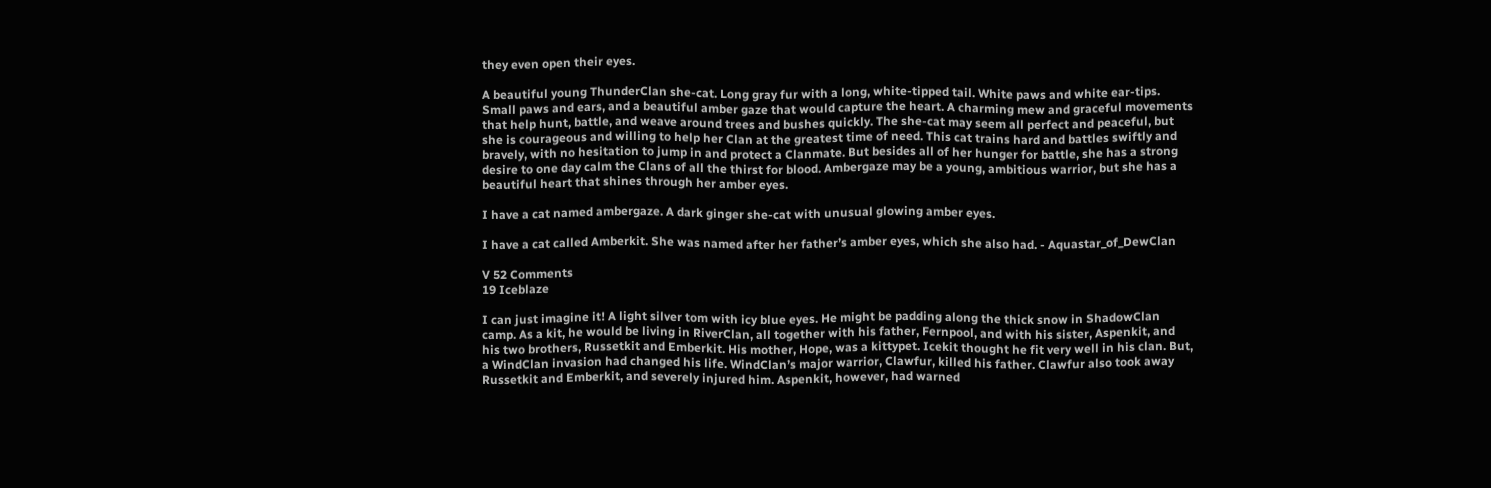they even open their eyes.

A beautiful young ThunderClan she-cat. Long gray fur with a long, white-tipped tail. White paws and white ear-tips. Small paws and ears, and a beautiful amber gaze that would capture the heart. A charming mew and graceful movements that help hunt, battle, and weave around trees and bushes quickly. The she-cat may seem all perfect and peaceful, but she is courageous and willing to help her Clan at the greatest time of need. This cat trains hard and battles swiftly and bravely, with no hesitation to jump in and protect a Clanmate. But besides all of her hunger for battle, she has a strong desire to one day calm the Clans of all the thirst for blood. Ambergaze may be a young, ambitious warrior, but she has a beautiful heart that shines through her amber eyes.

I have a cat named ambergaze. A dark ginger she-cat with unusual glowing amber eyes.

I have a cat called Amberkit. She was named after her father’s amber eyes, which she also had. - Aquastar_of_DewClan

V 52 Comments
19 Iceblaze

I can just imagine it! A light silver tom with icy blue eyes. He might be padding along the thick snow in ShadowClan camp. As a kit, he would be living in RiverClan, all together with his father, Fernpool, and with his sister, Aspenkit, and his two brothers, Russetkit and Emberkit. His mother, Hope, was a kittypet. Icekit thought he fit very well in his clan. But, a WindClan invasion had changed his life. WindClan’s major warrior, Clawfur, killed his father. Clawfur also took away Russetkit and Emberkit, and severely injured him. Aspenkit, however, had warned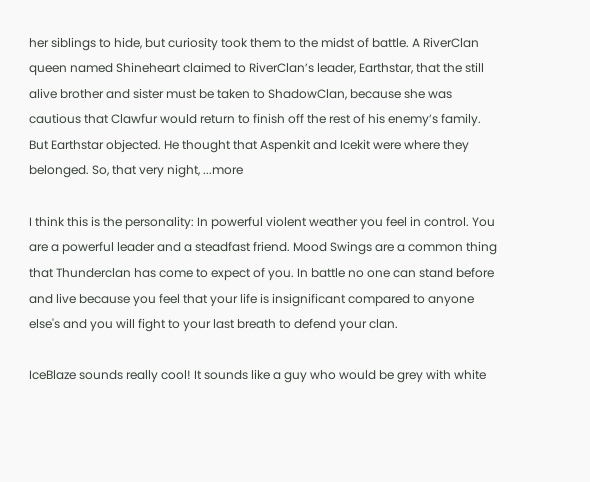her siblings to hide, but curiosity took them to the midst of battle. A RiverClan queen named Shineheart claimed to RiverClan’s leader, Earthstar, that the still alive brother and sister must be taken to ShadowClan, because she was cautious that Clawfur would return to finish off the rest of his enemy’s family. But Earthstar objected. He thought that Aspenkit and Icekit were where they belonged. So, that very night, ...more

I think this is the personality: In powerful violent weather you feel in control. You are a powerful leader and a steadfast friend. Mood Swings are a common thing that Thunderclan has come to expect of you. In battle no one can stand before and live because you feel that your life is insignificant compared to anyone else's and you will fight to your last breath to defend your clan.

IceBlaze sounds really cool! It sounds like a guy who would be grey with white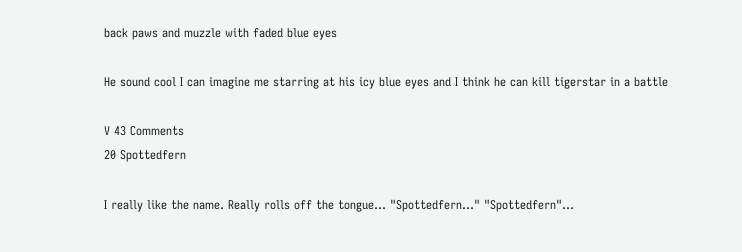back paws and muzzle with faded blue eyes

He sound cool I can imagine me starring at his icy blue eyes and I think he can kill tigerstar in a battle

V 43 Comments
20 Spottedfern

I really like the name. Really rolls off the tongue... "Spottedfern..." "Spottedfern"...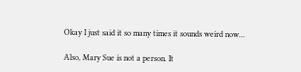Okay I just said it so many times it sounds weird now...

Also, Mary Sue is not a person. It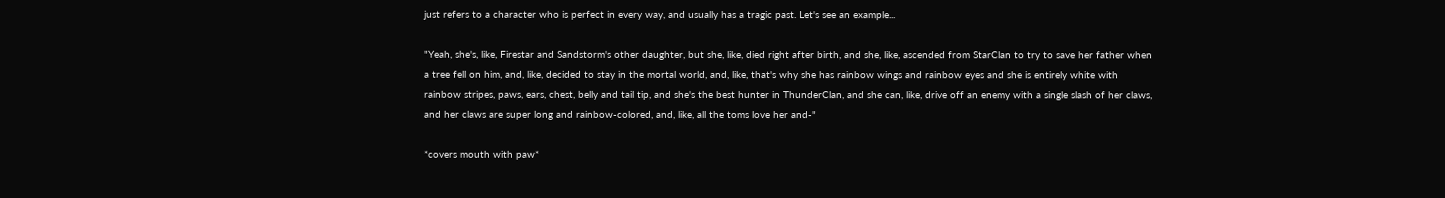just refers to a character who is perfect in every way, and usually has a tragic past. Let's see an example...

"Yeah, she's, like, Firestar and Sandstorm's other daughter, but she, like, died right after birth, and she, like, ascended from StarClan to try to save her father when a tree fell on him, and, like, decided to stay in the mortal world, and, like, that's why she has rainbow wings and rainbow eyes and she is entirely white with rainbow stripes, paws, ears, chest, belly and tail tip, and she's the best hunter in ThunderClan, and she can, like, drive off an enemy with a single slash of her claws, and her claws are super long and rainbow-colored, and, like, all the toms love her and-"

*covers mouth with paw*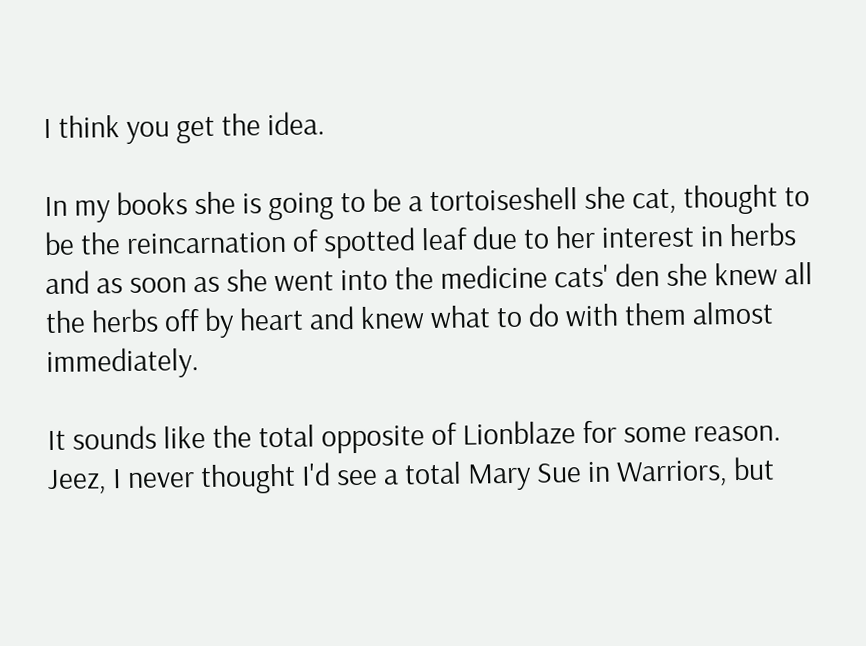I think you get the idea.

In my books she is going to be a tortoiseshell she cat, thought to be the reincarnation of spotted leaf due to her interest in herbs and as soon as she went into the medicine cats' den she knew all the herbs off by heart and knew what to do with them almost immediately.

It sounds like the total opposite of Lionblaze for some reason. Jeez, I never thought I'd see a total Mary Sue in Warriors, but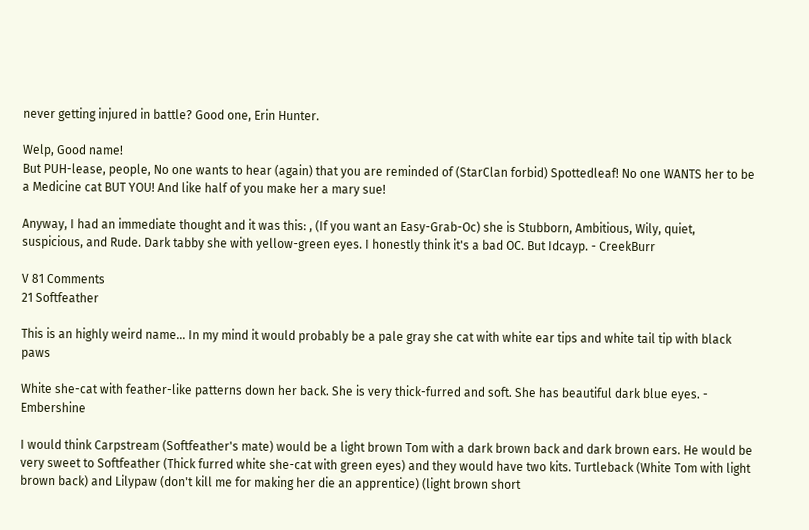never getting injured in battle? Good one, Erin Hunter.

Welp, Good name!
But PUH-lease, people, No one wants to hear (again) that you are reminded of (StarClan forbid) Spottedleaf! No one WANTS her to be a Medicine cat BUT YOU! And like half of you make her a mary sue!

Anyway, I had an immediate thought and it was this: , (If you want an Easy-Grab-Oc) she is Stubborn, Ambitious, Wily, quiet, suspicious, and Rude. Dark tabby she with yellow-green eyes. I honestly think it's a bad OC. But Idcayp. - CreekBurr

V 81 Comments
21 Softfeather

This is an highly weird name... In my mind it would probably be a pale gray she cat with white ear tips and white tail tip with black paws

White she-cat with feather-like patterns down her back. She is very thick-furred and soft. She has beautiful dark blue eyes. - Embershine

I would think Carpstream (Softfeather's mate) would be a light brown Tom with a dark brown back and dark brown ears. He would be very sweet to Softfeather (Thick furred white she-cat with green eyes) and they would have two kits. Turtleback (White Tom with light brown back) and Lilypaw (don't kill me for making her die an apprentice) (light brown short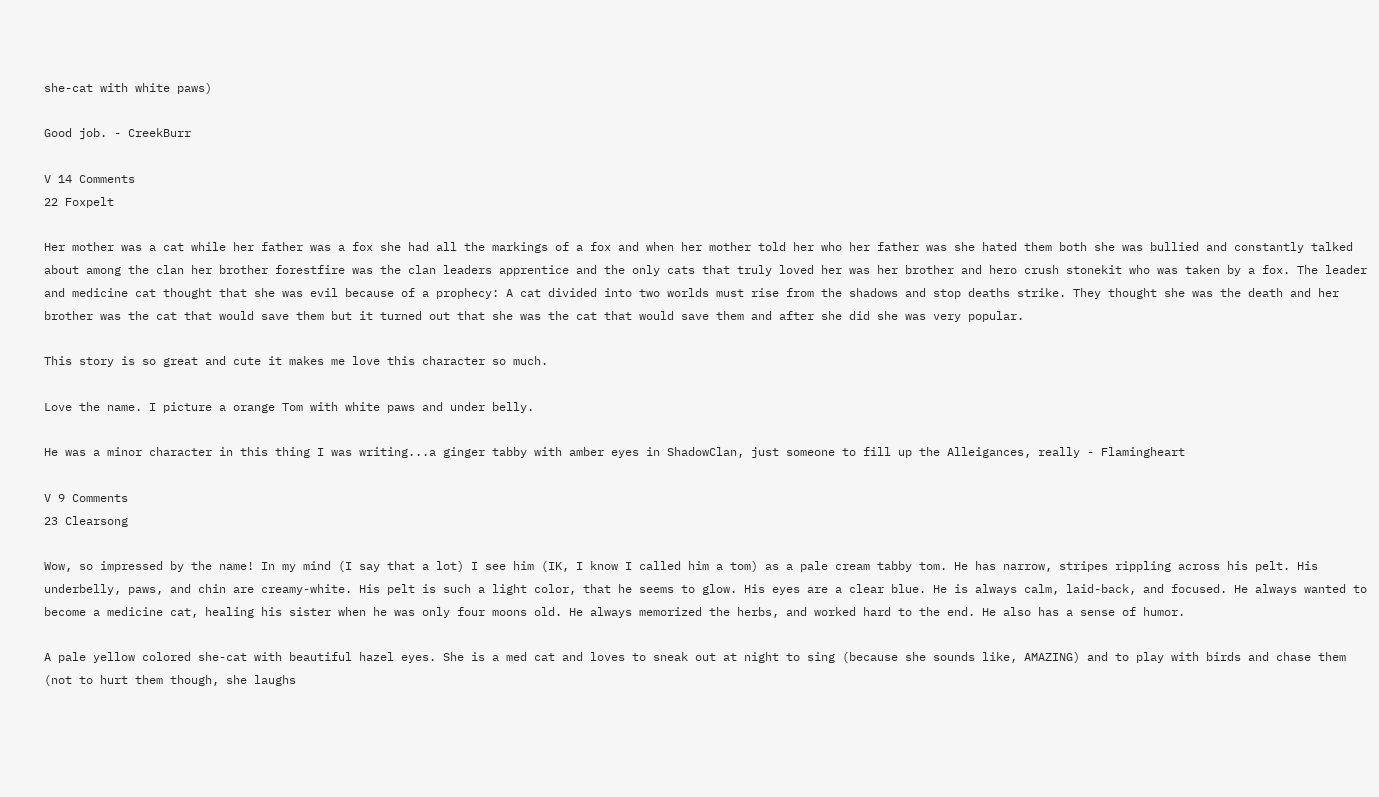she-cat with white paws)

Good job. - CreekBurr

V 14 Comments
22 Foxpelt

Her mother was a cat while her father was a fox she had all the markings of a fox and when her mother told her who her father was she hated them both she was bullied and constantly talked about among the clan her brother forestfire was the clan leaders apprentice and the only cats that truly loved her was her brother and hero crush stonekit who was taken by a fox. The leader and medicine cat thought that she was evil because of a prophecy: A cat divided into two worlds must rise from the shadows and stop deaths strike. They thought she was the death and her brother was the cat that would save them but it turned out that she was the cat that would save them and after she did she was very popular.

This story is so great and cute it makes me love this character so much.

Love the name. I picture a orange Tom with white paws and under belly.

He was a minor character in this thing I was writing...a ginger tabby with amber eyes in ShadowClan, just someone to fill up the Alleigances, really - Flamingheart

V 9 Comments
23 Clearsong

Wow, so impressed by the name! In my mind (I say that a lot) I see him (IK, I know I called him a tom) as a pale cream tabby tom. He has narrow, stripes rippling across his pelt. His underbelly, paws, and chin are creamy-white. His pelt is such a light color, that he seems to glow. His eyes are a clear blue. He is always calm, laid-back, and focused. He always wanted to become a medicine cat, healing his sister when he was only four moons old. He always memorized the herbs, and worked hard to the end. He also has a sense of humor.

A pale yellow colored she-cat with beautiful hazel eyes. She is a med cat and loves to sneak out at night to sing (because she sounds like, AMAZING) and to play with birds and chase them (not to hurt them though, she laughs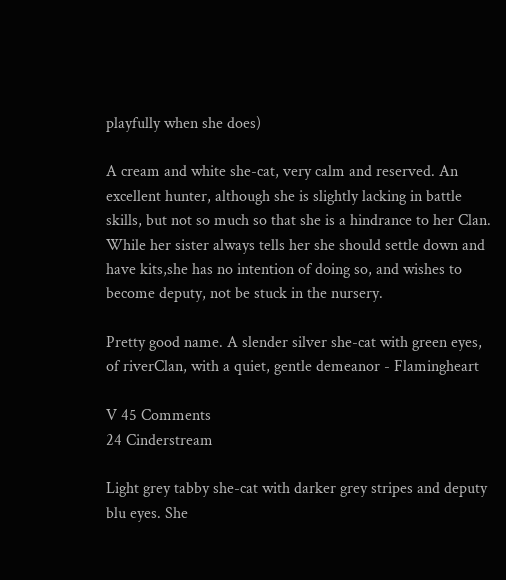playfully when she does)

A cream and white she-cat, very calm and reserved. An excellent hunter, although she is slightly lacking in battle skills, but not so much so that she is a hindrance to her Clan. While her sister always tells her she should settle down and have kits,she has no intention of doing so, and wishes to become deputy, not be stuck in the nursery.

Pretty good name. A slender silver she-cat with green eyes, of riverClan, with a quiet, gentle demeanor - Flamingheart

V 45 Comments
24 Cinderstream

Light grey tabby she-cat with darker grey stripes and deputy blu eyes. She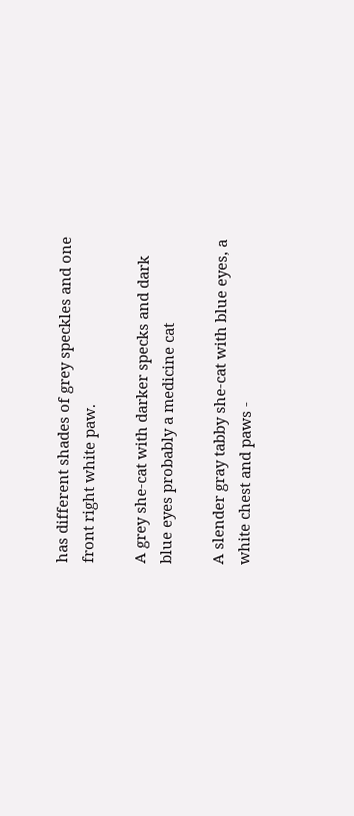has different shades of grey speckles and one front right white paw.

A grey she-cat with darker specks and dark blue eyes probably a medicine cat

A slender gray tabby she-cat with blue eyes, a white chest and paws -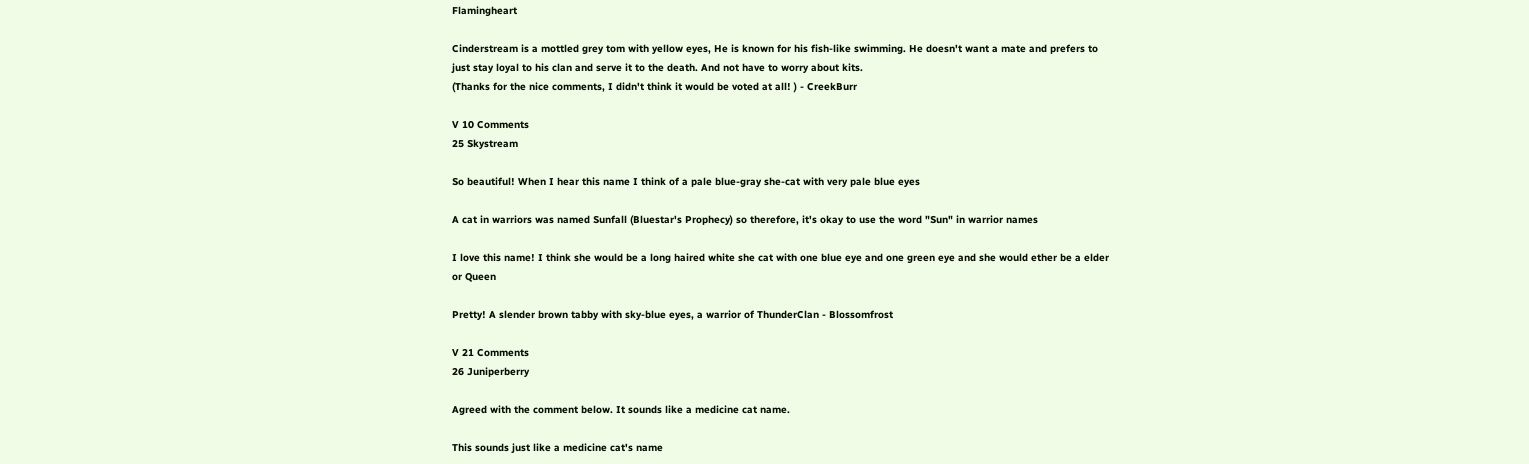Flamingheart

Cinderstream is a mottled grey tom with yellow eyes, He is known for his fish-like swimming. He doesn't want a mate and prefers to just stay loyal to his clan and serve it to the death. And not have to worry about kits.
(Thanks for the nice comments, I didn't think it would be voted at all! ) - CreekBurr

V 10 Comments
25 Skystream

So beautiful! When I hear this name I think of a pale blue-gray she-cat with very pale blue eyes

A cat in warriors was named Sunfall (Bluestar's Prophecy) so therefore, it's okay to use the word "Sun" in warrior names

I love this name! I think she would be a long haired white she cat with one blue eye and one green eye and she would ether be a elder or Queen

Pretty! A slender brown tabby with sky-blue eyes, a warrior of ThunderClan - Blossomfrost

V 21 Comments
26 Juniperberry

Agreed with the comment below. It sounds like a medicine cat name.

This sounds just like a medicine cat's name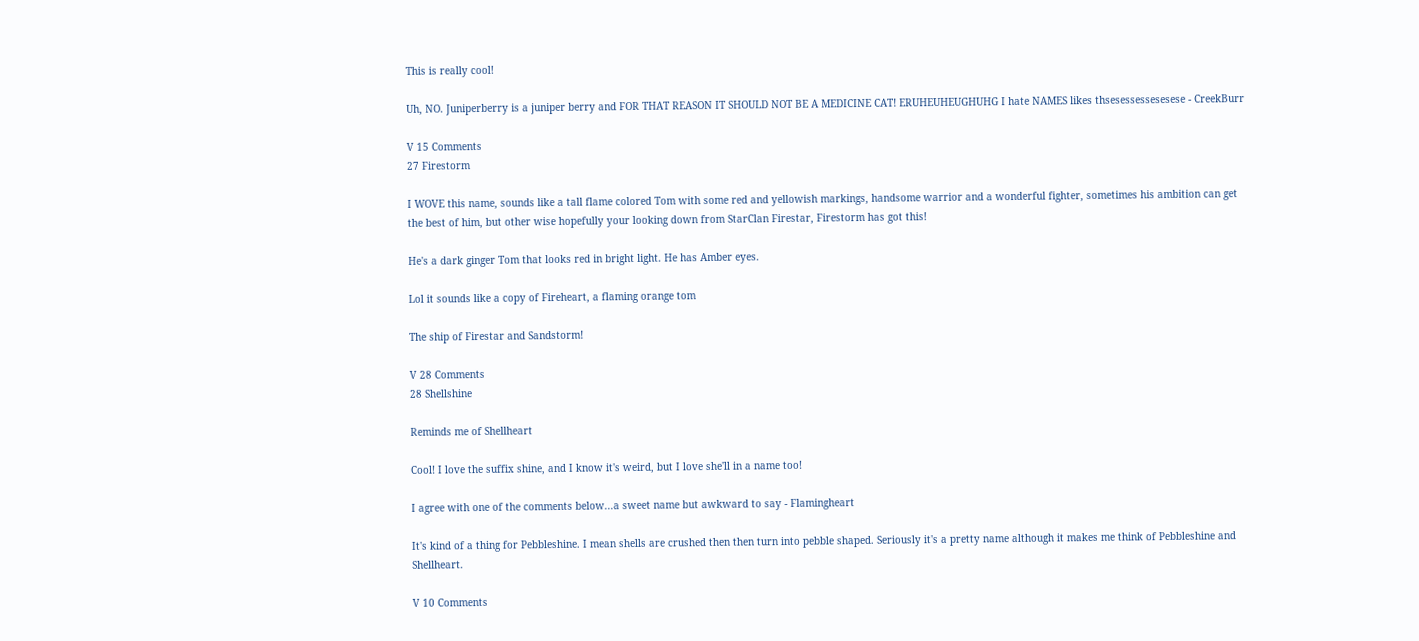This is really cool!

Uh, NO. Juniperberry is a juniper berry and FOR THAT REASON IT SHOULD NOT BE A MEDICINE CAT! ERUHEUHEUGHUHG I hate NAMES likes thsesessessesesese - CreekBurr

V 15 Comments
27 Firestorm

I WOVE this name, sounds like a tall flame colored Tom with some red and yellowish markings, handsome warrior and a wonderful fighter, sometimes his ambition can get the best of him, but other wise hopefully your looking down from StarClan Firestar, Firestorm has got this!

He's a dark ginger Tom that looks red in bright light. He has Amber eyes.

Lol it sounds like a copy of Fireheart, a flaming orange tom

The ship of Firestar and Sandstorm!

V 28 Comments
28 Shellshine

Reminds me of Shellheart

Cool! I love the suffix shine, and I know it's weird, but I love she'll in a name too!

I agree with one of the comments below...a sweet name but awkward to say - Flamingheart

It's kind of a thing for Pebbleshine. I mean shells are crushed then then turn into pebble shaped. Seriously it's a pretty name although it makes me think of Pebbleshine and Shellheart.

V 10 Comments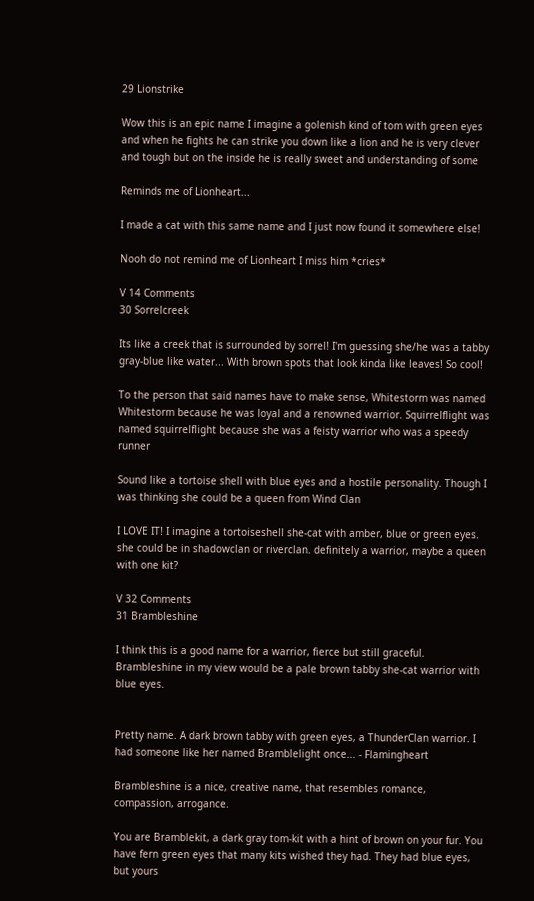29 Lionstrike

Wow this is an epic name I imagine a golenish kind of tom with green eyes and when he fights he can strike you down like a lion and he is very clever and tough but on the inside he is really sweet and understanding of some

Reminds me of Lionheart...

I made a cat with this same name and I just now found it somewhere else!

Nooh do not remind me of Lionheart I miss him *cries*

V 14 Comments
30 Sorrelcreek

Its like a creek that is surrounded by sorrel! I'm guessing she/he was a tabby gray-blue like water... With brown spots that look kinda like leaves! So cool!

To the person that said names have to make sense, Whitestorm was named Whitestorm because he was loyal and a renowned warrior. Squirrelflight was named squirrelflight because she was a feisty warrior who was a speedy runner

Sound like a tortoise shell with blue eyes and a hostile personality. Though I was thinking she could be a queen from Wind Clan

I LOVE IT! I imagine a tortoiseshell she-cat with amber, blue or green eyes. she could be in shadowclan or riverclan. definitely a warrior, maybe a queen with one kit?

V 32 Comments
31 Brambleshine

I think this is a good name for a warrior, fierce but still graceful. Brambleshine in my view would be a pale brown tabby she-cat warrior with blue eyes.


Pretty name. A dark brown tabby with green eyes, a ThunderClan warrior. I had someone like her named Bramblelight once... - Flamingheart

Brambleshine is a nice, creative name, that resembles romance, compassion, arrogance.

You are Bramblekit, a dark gray tom-kit with a hint of brown on your fur. You have fern green eyes that many kits wished they had. They had blue eyes, but yours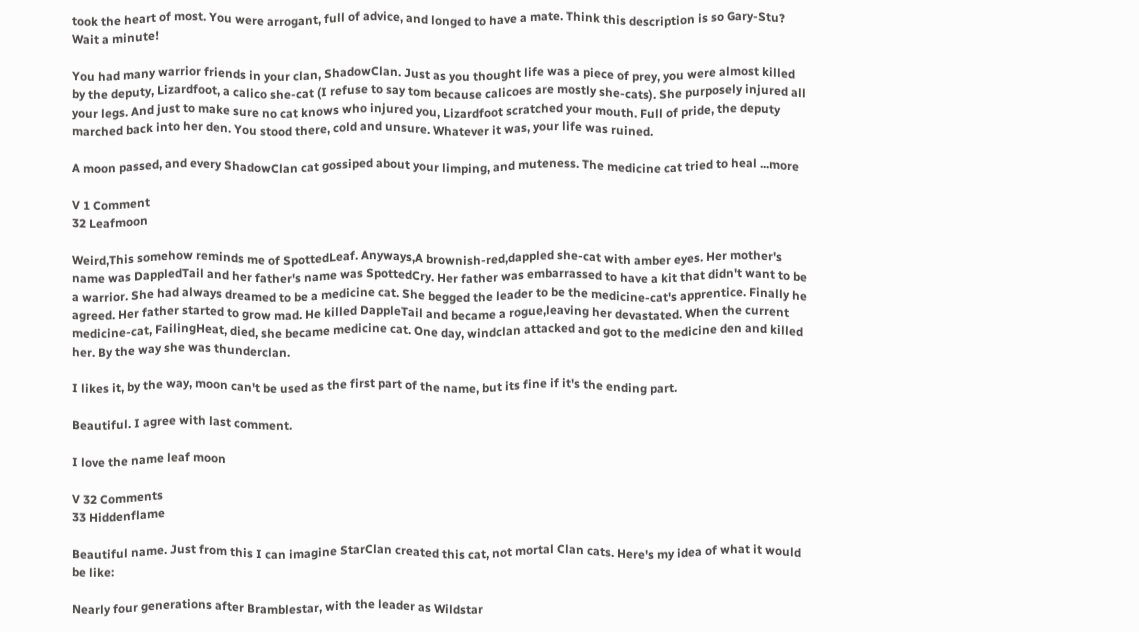took the heart of most. You were arrogant, full of advice, and longed to have a mate. Think this description is so Gary-Stu? Wait a minute!

You had many warrior friends in your clan, ShadowClan. Just as you thought life was a piece of prey, you were almost killed by the deputy, Lizardfoot, a calico she-cat (I refuse to say tom because calicoes are mostly she-cats). She purposely injured all your legs. And just to make sure no cat knows who injured you, Lizardfoot scratched your mouth. Full of pride, the deputy marched back into her den. You stood there, cold and unsure. Whatever it was, your life was ruined.

A moon passed, and every ShadowClan cat gossiped about your limping, and muteness. The medicine cat tried to heal ...more

V 1 Comment
32 Leafmoon

Weird,This somehow reminds me of SpottedLeaf. Anyways,A brownish-red,dappled she-cat with amber eyes. Her mother's name was DappledTail and her father's name was SpottedCry. Her father was embarrassed to have a kit that didn't want to be a warrior. She had always dreamed to be a medicine cat. She begged the leader to be the medicine-cat's apprentice. Finally he agreed. Her father started to grow mad. He killed DappleTail and became a rogue,leaving her devastated. When the current medicine-cat, FailingHeat, died, she became medicine cat. One day, windclan attacked and got to the medicine den and killed her. By the way she was thunderclan.

I likes it, by the way, moon can't be used as the first part of the name, but its fine if it's the ending part.

Beautiful. I agree with last comment.

I love the name leaf moon

V 32 Comments
33 Hiddenflame

Beautiful name. Just from this I can imagine StarClan created this cat, not mortal Clan cats. Here's my idea of what it would be like:

Nearly four generations after Bramblestar, with the leader as Wildstar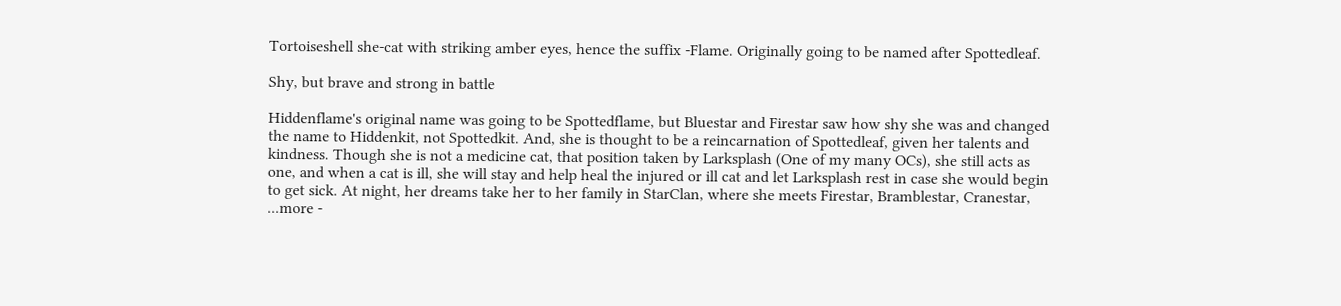Tortoiseshell she-cat with striking amber eyes, hence the suffix -Flame. Originally going to be named after Spottedleaf.

Shy, but brave and strong in battle

Hiddenflame's original name was going to be Spottedflame, but Bluestar and Firestar saw how shy she was and changed the name to Hiddenkit, not Spottedkit. And, she is thought to be a reincarnation of Spottedleaf, given her talents and kindness. Though she is not a medicine cat, that position taken by Larksplash (One of my many OCs), she still acts as one, and when a cat is ill, she will stay and help heal the injured or ill cat and let Larksplash rest in case she would begin to get sick. At night, her dreams take her to her family in StarClan, where she meets Firestar, Bramblestar, Cranestar, ...more -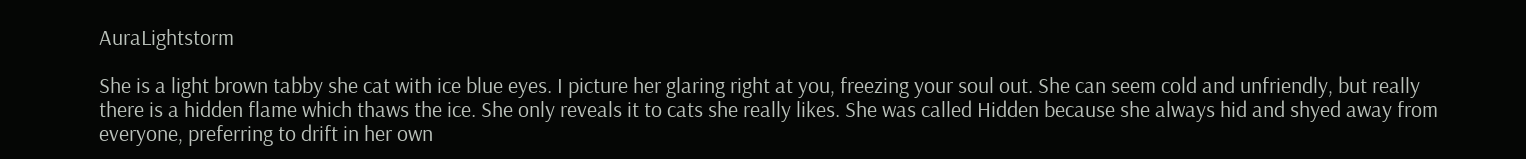AuraLightstorm

She is a light brown tabby she cat with ice blue eyes. I picture her glaring right at you, freezing your soul out. She can seem cold and unfriendly, but really there is a hidden flame which thaws the ice. She only reveals it to cats she really likes. She was called Hidden because she always hid and shyed away from everyone, preferring to drift in her own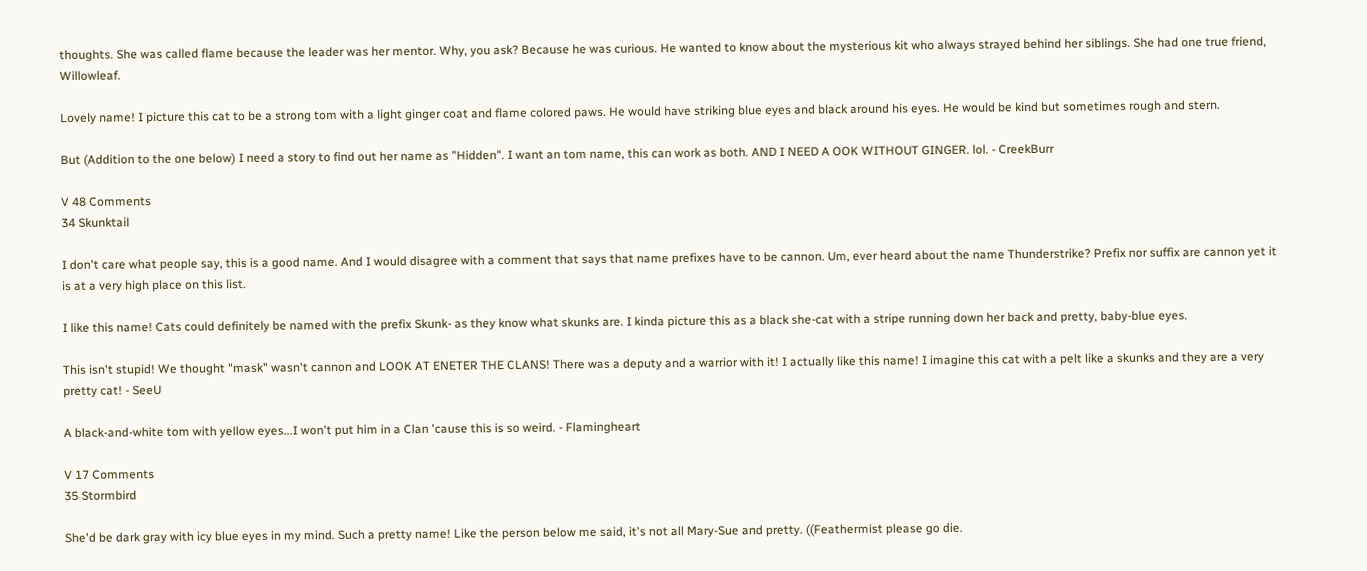thoughts. She was called flame because the leader was her mentor. Why, you ask? Because he was curious. He wanted to know about the mysterious kit who always strayed behind her siblings. She had one true friend, Willowleaf.

Lovely name! I picture this cat to be a strong tom with a light ginger coat and flame colored paws. He would have striking blue eyes and black around his eyes. He would be kind but sometimes rough and stern.

But (Addition to the one below) I need a story to find out her name as "Hidden". I want an tom name, this can work as both. AND I NEED A OOK WITHOUT GINGER. lol. - CreekBurr

V 48 Comments
34 Skunktail

I don't care what people say, this is a good name. And I would disagree with a comment that says that name prefixes have to be cannon. Um, ever heard about the name Thunderstrike? Prefix nor suffix are cannon yet it is at a very high place on this list.

I like this name! Cats could definitely be named with the prefix Skunk- as they know what skunks are. I kinda picture this as a black she-cat with a stripe running down her back and pretty, baby-blue eyes.

This isn't stupid! We thought "mask" wasn't cannon and LOOK AT ENETER THE CLANS! There was a deputy and a warrior with it! I actually like this name! I imagine this cat with a pelt like a skunks and they are a very pretty cat! - SeeU

A black-and-white tom with yellow eyes...I won't put him in a Clan 'cause this is so weird. - Flamingheart

V 17 Comments
35 Stormbird

She'd be dark gray with icy blue eyes in my mind. Such a pretty name! Like the person below me said, it's not all Mary-Sue and pretty. ((Feathermist please go die.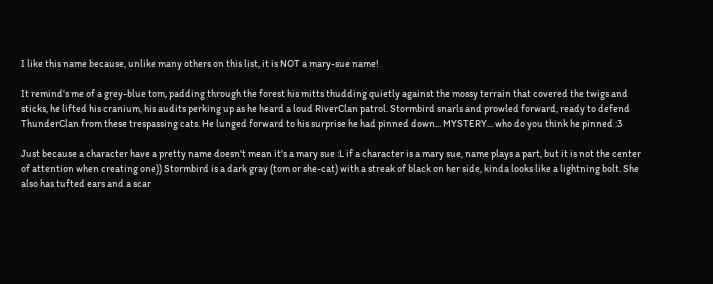I like this name because, unlike many others on this list, it is NOT a mary-sue name!

It remind's me of a grey-blue tom, padding through the forest his mitts thudding quietly against the mossy terrain that covered the twigs and sticks, he lifted his cranium, his audits perking up as he heard a loud RiverClan patrol. Stormbird snarls and prowled forward, ready to defend ThunderClan from these trespassing cats. He lunged forward to his surprise he had pinned down... MYSTERY... who do you think he pinned :3

Just because a character have a pretty name doesn't mean it's a mary sue :L if a character is a mary sue, name plays a part, but it is not the center of attention when creating one)) Stormbird is a dark gray (tom or she-cat) with a streak of black on her side, kinda looks like a lightning bolt. She also has tufted ears and a scar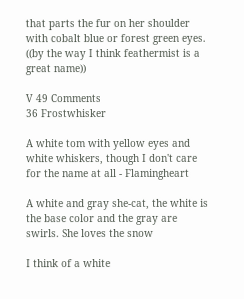that parts the fur on her shoulder with cobalt blue or forest green eyes. ((by the way I think feathermist is a great name))

V 49 Comments
36 Frostwhisker

A white tom with yellow eyes and white whiskers, though I don't care for the name at all - Flamingheart

A white and gray she-cat, the white is the base color and the gray are swirls. She loves the snow

I think of a white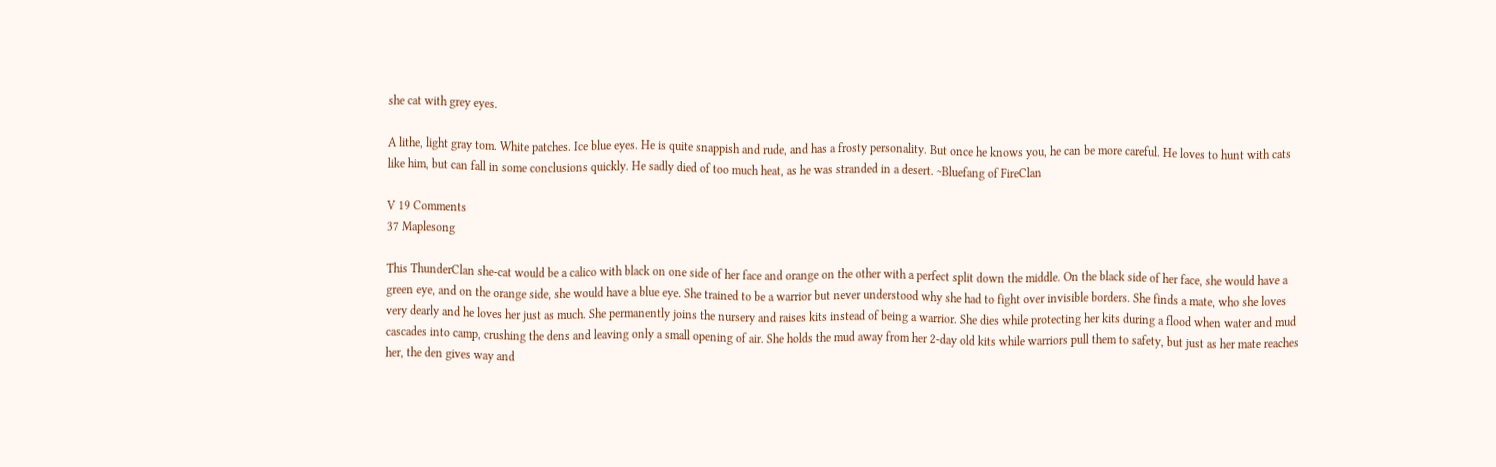she cat with grey eyes.

A lithe, light gray tom. White patches. Ice blue eyes. He is quite snappish and rude, and has a frosty personality. But once he knows you, he can be more careful. He loves to hunt with cats like him, but can fall in some conclusions quickly. He sadly died of too much heat, as he was stranded in a desert. ~Bluefang of FireClan

V 19 Comments
37 Maplesong

This ThunderClan she-cat would be a calico with black on one side of her face and orange on the other with a perfect split down the middle. On the black side of her face, she would have a green eye, and on the orange side, she would have a blue eye. She trained to be a warrior but never understood why she had to fight over invisible borders. She finds a mate, who she loves very dearly and he loves her just as much. She permanently joins the nursery and raises kits instead of being a warrior. She dies while protecting her kits during a flood when water and mud cascades into camp, crushing the dens and leaving only a small opening of air. She holds the mud away from her 2-day old kits while warriors pull them to safety, but just as her mate reaches her, the den gives way and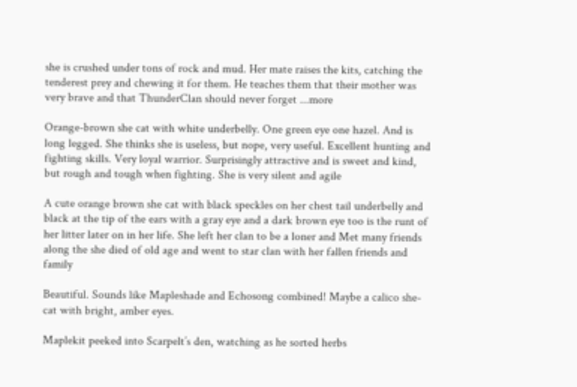she is crushed under tons of rock and mud. Her mate raises the kits, catching the tenderest prey and chewing it for them. He teaches them that their mother was very brave and that ThunderClan should never forget ...more

Orange-brown she cat with white underbelly. One green eye one hazel. And is long legged. She thinks she is useless, but nope, very useful. Excellent hunting and fighting skills. Very loyal warrior. Surprisingly attractive and is sweet and kind, but rough and tough when fighting. She is very silent and agile

A cute orange brown she cat with black speckles on her chest tail underbelly and black at the tip of the ears with a gray eye and a dark brown eye too is the runt of her litter later on in her life. She left her clan to be a loner and Met many friends along the she died of old age and went to star clan with her fallen friends and family

Beautiful. Sounds like Mapleshade and Echosong combined! Maybe a calico she-cat with bright, amber eyes.

Maplekit peeked into Scarpelt’s den, watching as he sorted herbs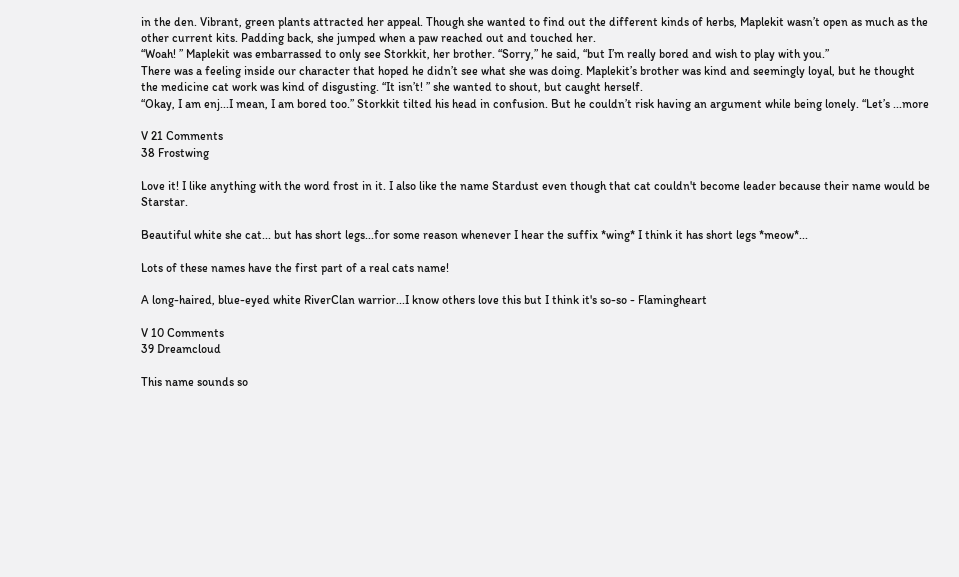in the den. Vibrant, green plants attracted her appeal. Though she wanted to find out the different kinds of herbs, Maplekit wasn’t open as much as the other current kits. Padding back, she jumped when a paw reached out and touched her.
“Woah! ” Maplekit was embarrassed to only see Storkkit, her brother. “Sorry,” he said, “but I’m really bored and wish to play with you.”
There was a feeling inside our character that hoped he didn’t see what she was doing. Maplekit’s brother was kind and seemingly loyal, but he thought the medicine cat work was kind of disgusting. “It isn’t! ” she wanted to shout, but caught herself.
“Okay, I am enj...I mean, I am bored too.” Storkkit tilted his head in confusion. But he couldn’t risk having an argument while being lonely. “Let’s ...more

V 21 Comments
38 Frostwing

Love it! I like anything with the word frost in it. I also like the name Stardust even though that cat couldn't become leader because their name would be Starstar.

Beautiful white she cat... but has short legs...for some reason whenever I hear the suffix *wing* I think it has short legs *meow*...

Lots of these names have the first part of a real cats name!

A long-haired, blue-eyed white RiverClan warrior...I know others love this but I think it's so-so - Flamingheart

V 10 Comments
39 Dreamcloud

This name sounds so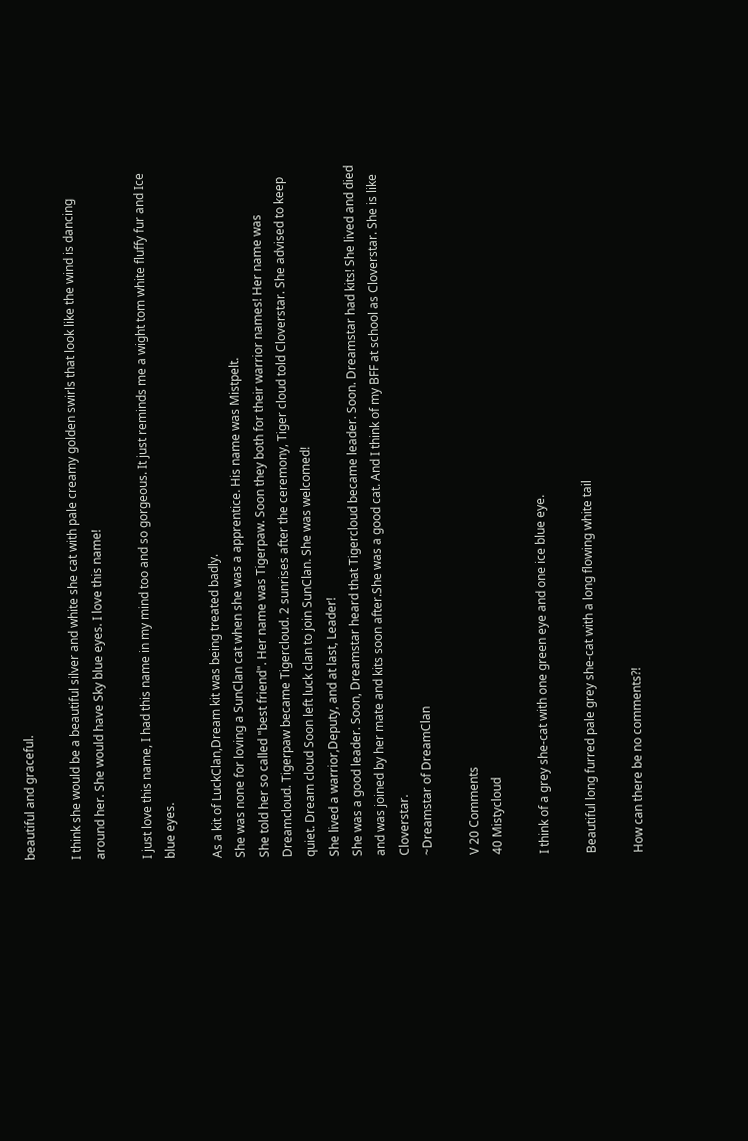beautiful and graceful.

I think she would be a beautiful silver and white she cat with pale creamy golden swirls that look like the wind is dancing around her. She would have Sky blue eyes. I love this name!

I just love this name, I had this name in my mind too and so gorgeous. It just reminds me a wight tom white fluffy fur and Ice blue eyes.

As a kit of LuckClan,Dream kit was being treated badly.
She was none for loving a SunClan cat when she was a apprentice. His name was Mistpelt.
She told her so called "best friend". Her name was Tigerpaw. Soon they both for their warrior names! Her name was Dreamcloud. Tigerpaw became Tigercloud. 2 sunrises after the ceremony, Tiger cloud told Cloverstar. She advised to keep quiet. Dream cloud Soon left luck clan to join SunClan. She was welcomed!
She lived a warrior,Deputy, and at last, Leader!
She was a good leader. Soon, Dreamstar heard that Tigercloud became leader. Soon. Dreamstar had kits! She lived and died and was joined by her mate and kits soon after.She was a good cat. And I think of my BFF at school as Cloverstar. She is like Cloverstar.
~Dreamstar of DreamClan

V 20 Comments
40 Mistycloud

I think of a grey she-cat with one green eye and one ice blue eye.

Beautiful long furred pale grey she-cat with a long flowing white tail

How can there be no comments?!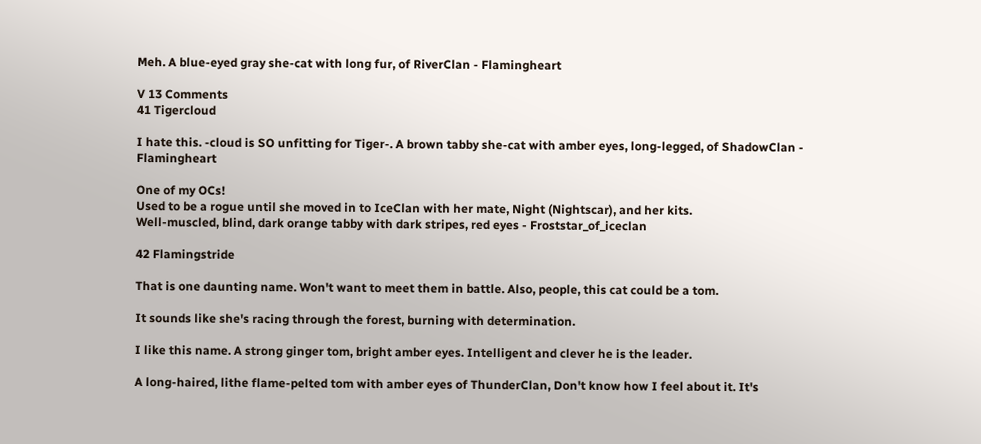Meh. A blue-eyed gray she-cat with long fur, of RiverClan - Flamingheart

V 13 Comments
41 Tigercloud

I hate this. -cloud is SO unfitting for Tiger-. A brown tabby she-cat with amber eyes, long-legged, of ShadowClan - Flamingheart

One of my OCs!
Used to be a rogue until she moved in to IceClan with her mate, Night (Nightscar), and her kits.
Well-muscled, blind, dark orange tabby with dark stripes, red eyes - Froststar_of_iceclan

42 Flamingstride

That is one daunting name. Won't want to meet them in battle. Also, people, this cat could be a tom.

It sounds like she's racing through the forest, burning with determination.

I like this name. A strong ginger tom, bright amber eyes. Intelligent and clever he is the leader.

A long-haired, lithe flame-pelted tom with amber eyes of ThunderClan, Don't know how I feel about it. It's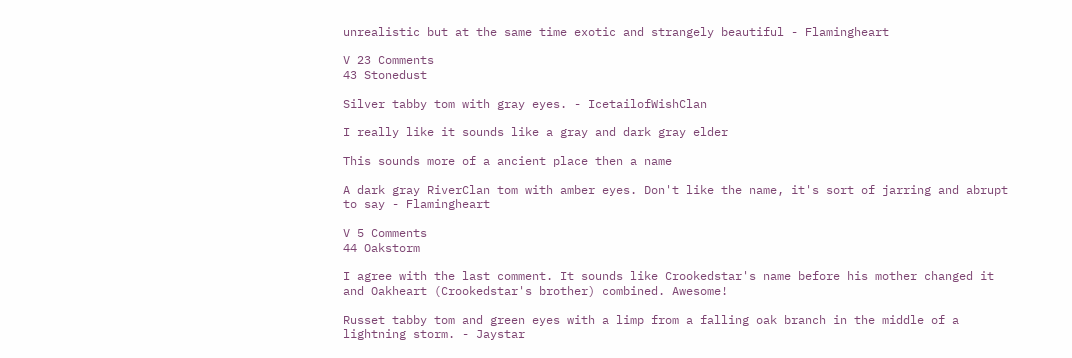unrealistic but at the same time exotic and strangely beautiful - Flamingheart

V 23 Comments
43 Stonedust

Silver tabby tom with gray eyes. - IcetailofWishClan

I really like it sounds like a gray and dark gray elder

This sounds more of a ancient place then a name

A dark gray RiverClan tom with amber eyes. Don't like the name, it's sort of jarring and abrupt to say - Flamingheart

V 5 Comments
44 Oakstorm

I agree with the last comment. It sounds like Crookedstar's name before his mother changed it and Oakheart (Crookedstar's brother) combined. Awesome!

Russet tabby tom and green eyes with a limp from a falling oak branch in the middle of a lightning storm. - Jaystar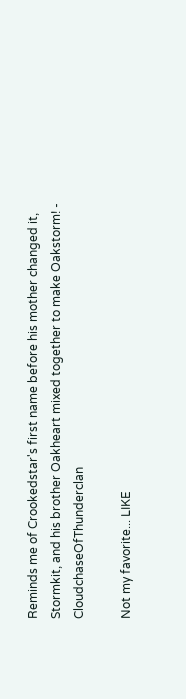Reminds me of Crookedstar's first name before his mother changed it, Stormkit, and his brother Oakheart mixed together to make Oakstorm! - CloudchaseOfThunderclan

Not my favorite... LIKE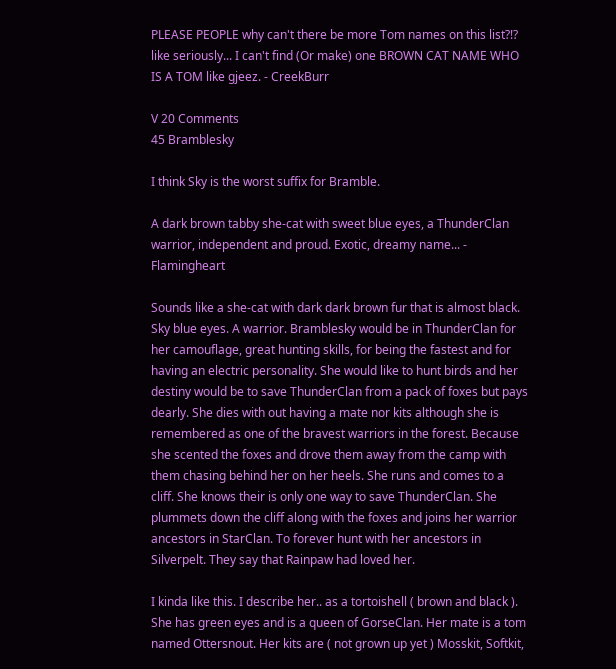PLEASE PEOPLE why can't there be more Tom names on this list?!? like seriously... I can't find (Or make) one BROWN CAT NAME WHO IS A TOM like gjeez. - CreekBurr

V 20 Comments
45 Bramblesky

I think Sky is the worst suffix for Bramble.

A dark brown tabby she-cat with sweet blue eyes, a ThunderClan warrior, independent and proud. Exotic, dreamy name... - Flamingheart

Sounds like a she-cat with dark dark brown fur that is almost black. Sky blue eyes. A warrior. Bramblesky would be in ThunderClan for her camouflage, great hunting skills, for being the fastest and for having an electric personality. She would like to hunt birds and her destiny would be to save ThunderClan from a pack of foxes but pays dearly. She dies with out having a mate nor kits although she is remembered as one of the bravest warriors in the forest. Because she scented the foxes and drove them away from the camp with them chasing behind her on her heels. She runs and comes to a cliff. She knows their is only one way to save ThunderClan. She plummets down the cliff along with the foxes and joins her warrior ancestors in StarClan. To forever hunt with her ancestors in Silverpelt. They say that Rainpaw had loved her.

I kinda like this. I describe her.. as a tortoishell ( brown and black ). She has green eyes and is a queen of GorseClan. Her mate is a tom named Ottersnout. Her kits are ( not grown up yet ) Mosskit, Softkit,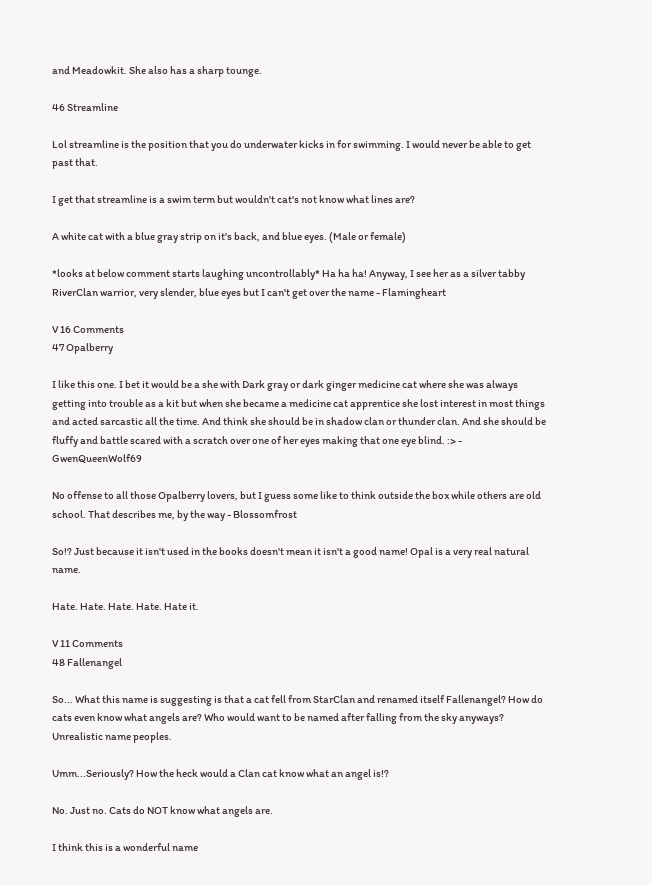and Meadowkit. She also has a sharp tounge.

46 Streamline

Lol streamline is the position that you do underwater kicks in for swimming. I would never be able to get past that.

I get that streamline is a swim term but wouldn't cat's not know what lines are?

A white cat with a blue gray strip on it's back, and blue eyes. (Male or female)

*looks at below comment starts laughing uncontrollably* Ha ha ha! Anyway, I see her as a silver tabby RiverClan warrior, very slender, blue eyes but I can't get over the name - Flamingheart

V 16 Comments
47 Opalberry

I like this one. I bet it would be a she with Dark gray or dark ginger medicine cat where she was always getting into trouble as a kit but when she became a medicine cat apprentice she lost interest in most things and acted sarcastic all the time. And think she should be in shadow clan or thunder clan. And she should be fluffy and battle scared with a scratch over one of her eyes making that one eye blind. :> - GwenQueenWolf69

No offense to all those Opalberry lovers, but I guess some like to think outside the box while others are old school. That describes me, by the way - Blossomfrost

So!? Just because it isn't used in the books doesn't mean it isn't a good name! Opal is a very real natural name.

Hate. Hate. Hate. Hate. Hate it.

V 11 Comments
48 Fallenangel

So... What this name is suggesting is that a cat fell from StarClan and renamed itself Fallenangel? How do cats even know what angels are? Who would want to be named after falling from the sky anyways? Unrealistic name peoples.

Umm...Seriously? How the heck would a Clan cat know what an angel is!?

No. Just no. Cats do NOT know what angels are.

I think this is a wonderful name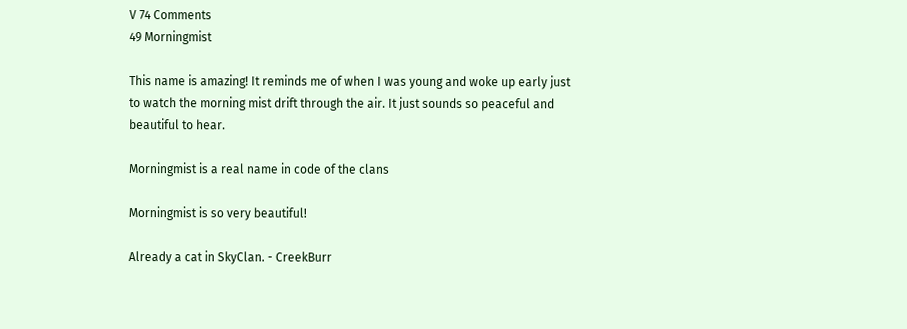V 74 Comments
49 Morningmist

This name is amazing! It reminds me of when I was young and woke up early just to watch the morning mist drift through the air. It just sounds so peaceful and beautiful to hear.

Morningmist is a real name in code of the clans

Morningmist is so very beautiful!

Already a cat in SkyClan. - CreekBurr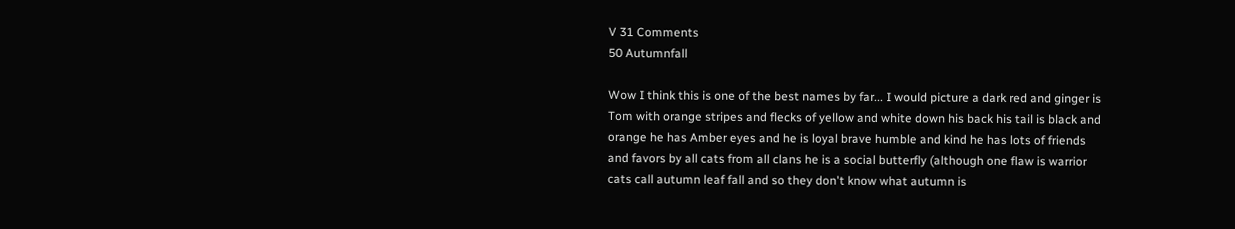V 31 Comments
50 Autumnfall

Wow I think this is one of the best names by far... I would picture a dark red and ginger is Tom with orange stripes and flecks of yellow and white down his back his tail is black and orange he has Amber eyes and he is loyal brave humble and kind he has lots of friends and favors by all cats from all clans he is a social butterfly (although one flaw is warrior cats call autumn leaf fall and so they don't know what autumn is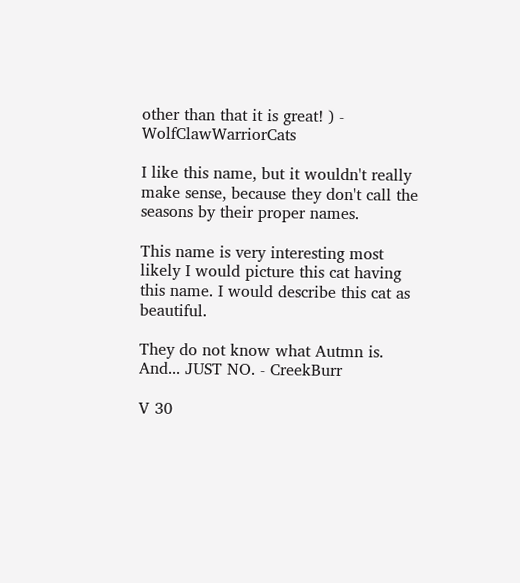other than that it is great! ) - WolfClawWarriorCats

I like this name, but it wouldn't really make sense, because they don't call the seasons by their proper names.

This name is very interesting most likely I would picture this cat having this name. I would describe this cat as beautiful.

They do not know what Autmn is. And... JUST NO. - CreekBurr

V 30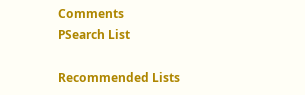Comments
PSearch List

Recommended Lists